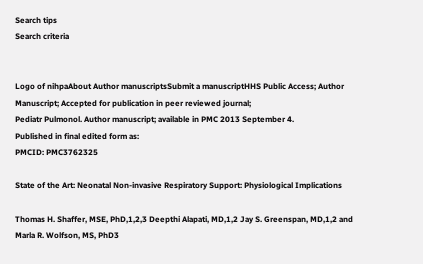Search tips
Search criteria


Logo of nihpaAbout Author manuscriptsSubmit a manuscriptHHS Public Access; Author Manuscript; Accepted for publication in peer reviewed journal;
Pediatr Pulmonol. Author manuscript; available in PMC 2013 September 4.
Published in final edited form as:
PMCID: PMC3762325

State of the Art: Neonatal Non-invasive Respiratory Support: Physiological Implications

Thomas H. Shaffer, MSE, PhD,1,2,3 Deepthi Alapati, MD,1,2 Jay S. Greenspan, MD,1,2 and Marla R. Wolfson, MS, PhD3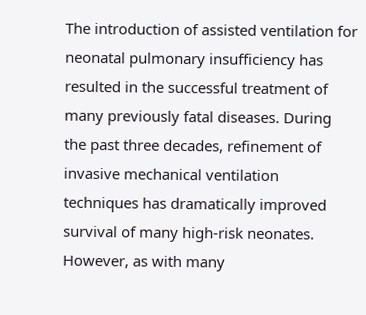The introduction of assisted ventilation for neonatal pulmonary insufficiency has resulted in the successful treatment of many previously fatal diseases. During the past three decades, refinement of invasive mechanical ventilation techniques has dramatically improved survival of many high-risk neonates. However, as with many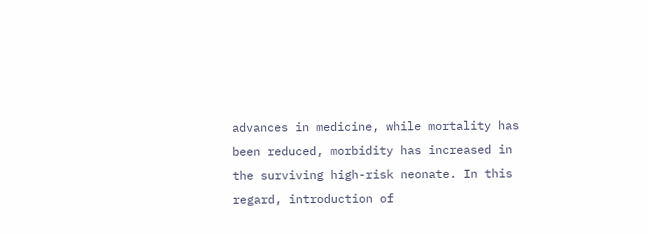advances in medicine, while mortality has been reduced, morbidity has increased in the surviving high-risk neonate. In this regard, introduction of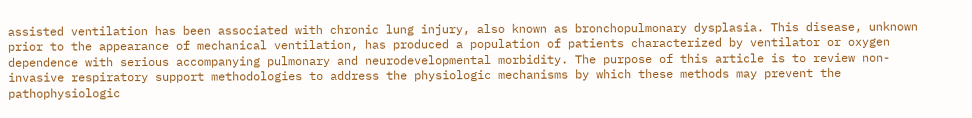assisted ventilation has been associated with chronic lung injury, also known as bronchopulmonary dysplasia. This disease, unknown prior to the appearance of mechanical ventilation, has produced a population of patients characterized by ventilator or oxygen dependence with serious accompanying pulmonary and neurodevelopmental morbidity. The purpose of this article is to review non-invasive respiratory support methodologies to address the physiologic mechanisms by which these methods may prevent the pathophysiologic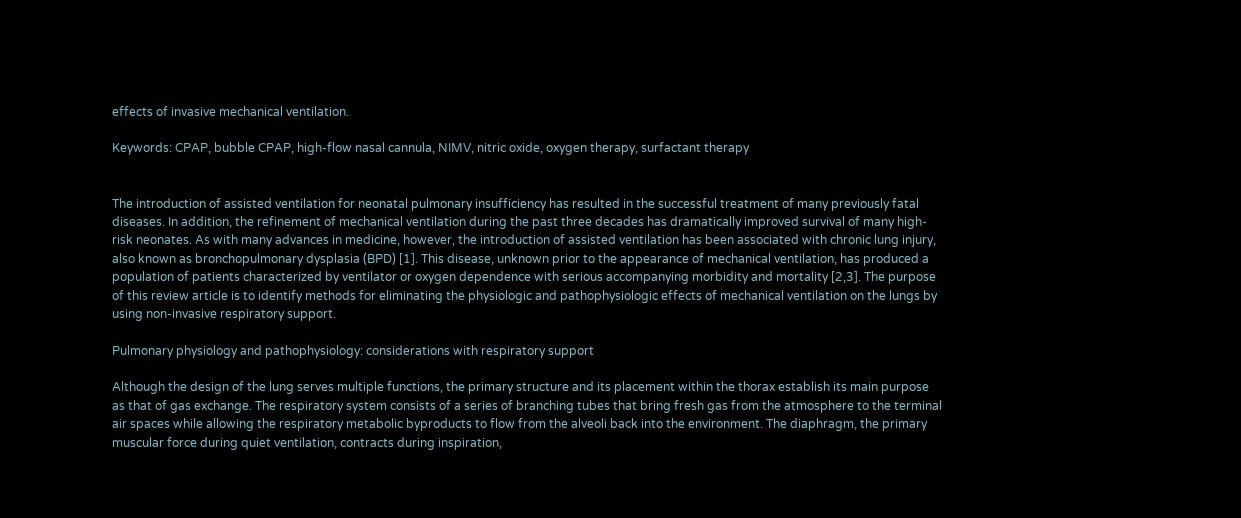effects of invasive mechanical ventilation.

Keywords: CPAP, bubble CPAP, high-flow nasal cannula, NIMV, nitric oxide, oxygen therapy, surfactant therapy


The introduction of assisted ventilation for neonatal pulmonary insufficiency has resulted in the successful treatment of many previously fatal diseases. In addition, the refinement of mechanical ventilation during the past three decades has dramatically improved survival of many high-risk neonates. As with many advances in medicine, however, the introduction of assisted ventilation has been associated with chronic lung injury, also known as bronchopulmonary dysplasia (BPD) [1]. This disease, unknown prior to the appearance of mechanical ventilation, has produced a population of patients characterized by ventilator or oxygen dependence with serious accompanying morbidity and mortality [2,3]. The purpose of this review article is to identify methods for eliminating the physiologic and pathophysiologic effects of mechanical ventilation on the lungs by using non-invasive respiratory support.

Pulmonary physiology and pathophysiology: considerations with respiratory support

Although the design of the lung serves multiple functions, the primary structure and its placement within the thorax establish its main purpose as that of gas exchange. The respiratory system consists of a series of branching tubes that bring fresh gas from the atmosphere to the terminal air spaces while allowing the respiratory metabolic byproducts to flow from the alveoli back into the environment. The diaphragm, the primary muscular force during quiet ventilation, contracts during inspiration,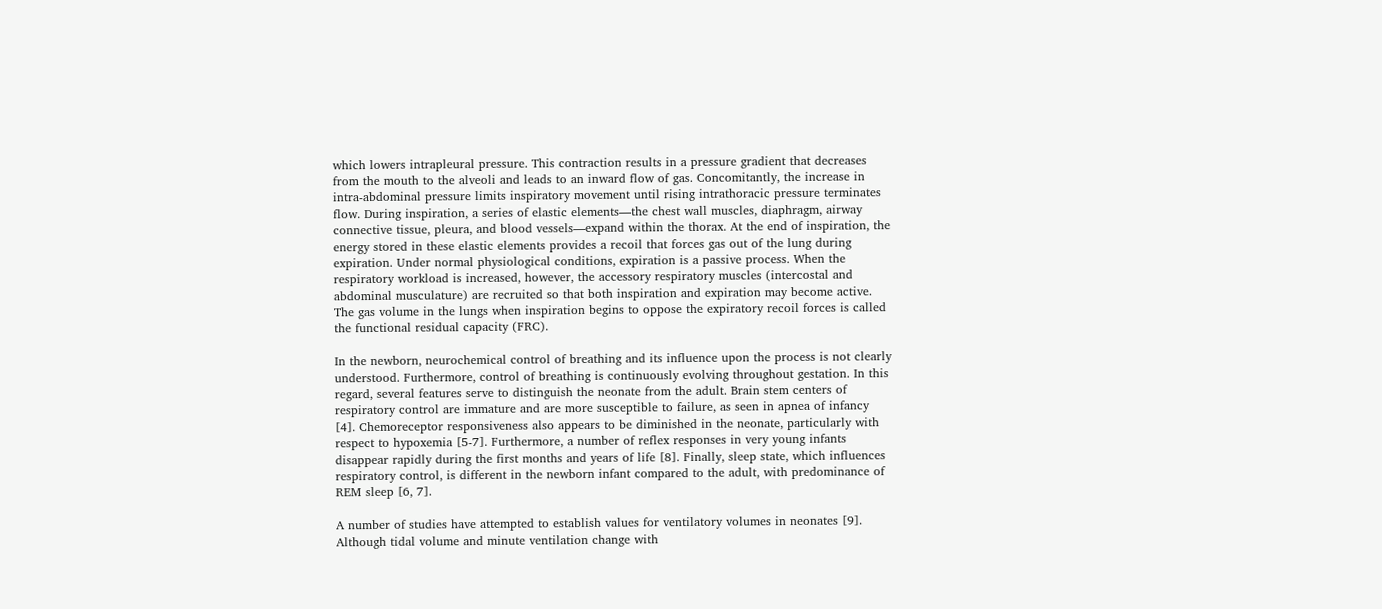which lowers intrapleural pressure. This contraction results in a pressure gradient that decreases from the mouth to the alveoli and leads to an inward flow of gas. Concomitantly, the increase in intra-abdominal pressure limits inspiratory movement until rising intrathoracic pressure terminates flow. During inspiration, a series of elastic elements—the chest wall muscles, diaphragm, airway connective tissue, pleura, and blood vessels—expand within the thorax. At the end of inspiration, the energy stored in these elastic elements provides a recoil that forces gas out of the lung during expiration. Under normal physiological conditions, expiration is a passive process. When the respiratory workload is increased, however, the accessory respiratory muscles (intercostal and abdominal musculature) are recruited so that both inspiration and expiration may become active. The gas volume in the lungs when inspiration begins to oppose the expiratory recoil forces is called the functional residual capacity (FRC).

In the newborn, neurochemical control of breathing and its influence upon the process is not clearly understood. Furthermore, control of breathing is continuously evolving throughout gestation. In this regard, several features serve to distinguish the neonate from the adult. Brain stem centers of respiratory control are immature and are more susceptible to failure, as seen in apnea of infancy [4]. Chemoreceptor responsiveness also appears to be diminished in the neonate, particularly with respect to hypoxemia [5-7]. Furthermore, a number of reflex responses in very young infants disappear rapidly during the first months and years of life [8]. Finally, sleep state, which influences respiratory control, is different in the newborn infant compared to the adult, with predominance of REM sleep [6, 7].

A number of studies have attempted to establish values for ventilatory volumes in neonates [9]. Although tidal volume and minute ventilation change with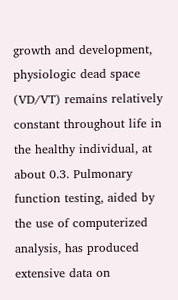growth and development, physiologic dead space (VD/VT) remains relatively constant throughout life in the healthy individual, at about 0.3. Pulmonary function testing, aided by the use of computerized analysis, has produced extensive data on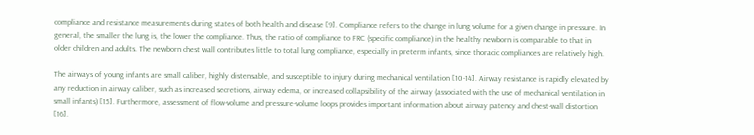compliance and resistance measurements during states of both health and disease [9]. Compliance refers to the change in lung volume for a given change in pressure. In general, the smaller the lung is, the lower the compliance. Thus, the ratio of compliance to FRC (specific compliance) in the healthy newborn is comparable to that in older children and adults. The newborn chest wall contributes little to total lung compliance, especially in preterm infants, since thoracic compliances are relatively high.

The airways of young infants are small caliber, highly distensable, and susceptible to injury during mechanical ventilation [10-14]. Airway resistance is rapidly elevated by any reduction in airway caliber, such as increased secretions, airway edema, or increased collapsibility of the airway (associated with the use of mechanical ventilation in small infants) [15]. Furthermore, assessment of flow-volume and pressure-volume loops provides important information about airway patency and chest-wall distortion [16].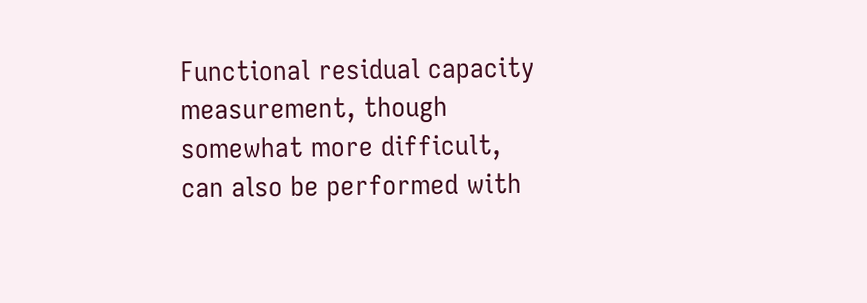Functional residual capacity measurement, though somewhat more difficult, can also be performed with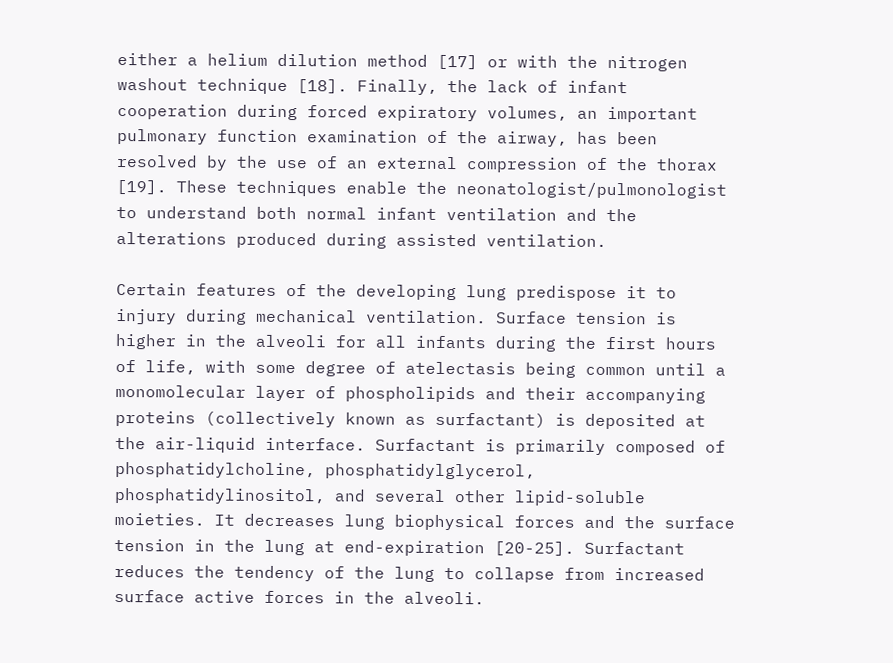either a helium dilution method [17] or with the nitrogen washout technique [18]. Finally, the lack of infant cooperation during forced expiratory volumes, an important pulmonary function examination of the airway, has been resolved by the use of an external compression of the thorax [19]. These techniques enable the neonatologist/pulmonologist to understand both normal infant ventilation and the alterations produced during assisted ventilation.

Certain features of the developing lung predispose it to injury during mechanical ventilation. Surface tension is higher in the alveoli for all infants during the first hours of life, with some degree of atelectasis being common until a monomolecular layer of phospholipids and their accompanying proteins (collectively known as surfactant) is deposited at the air-liquid interface. Surfactant is primarily composed of phosphatidylcholine, phosphatidylglycerol, phosphatidylinositol, and several other lipid-soluble moieties. It decreases lung biophysical forces and the surface tension in the lung at end-expiration [20-25]. Surfactant reduces the tendency of the lung to collapse from increased surface active forces in the alveoli.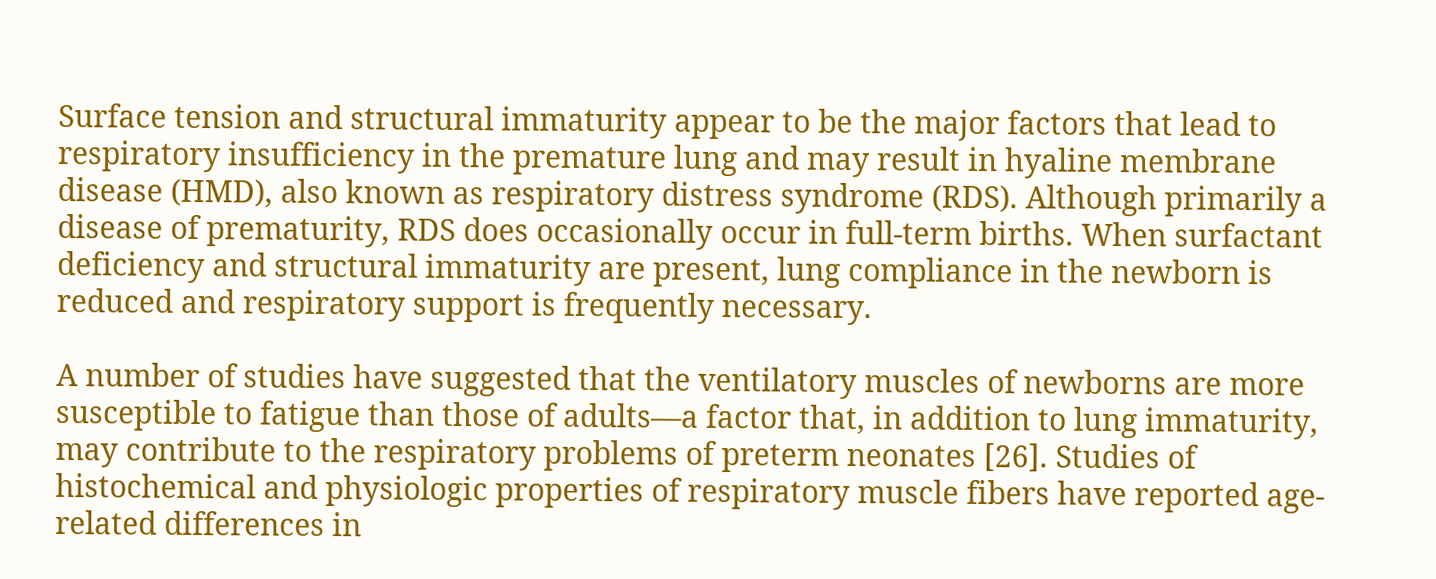Surface tension and structural immaturity appear to be the major factors that lead to respiratory insufficiency in the premature lung and may result in hyaline membrane disease (HMD), also known as respiratory distress syndrome (RDS). Although primarily a disease of prematurity, RDS does occasionally occur in full-term births. When surfactant deficiency and structural immaturity are present, lung compliance in the newborn is reduced and respiratory support is frequently necessary.

A number of studies have suggested that the ventilatory muscles of newborns are more susceptible to fatigue than those of adults—a factor that, in addition to lung immaturity, may contribute to the respiratory problems of preterm neonates [26]. Studies of histochemical and physiologic properties of respiratory muscle fibers have reported age-related differences in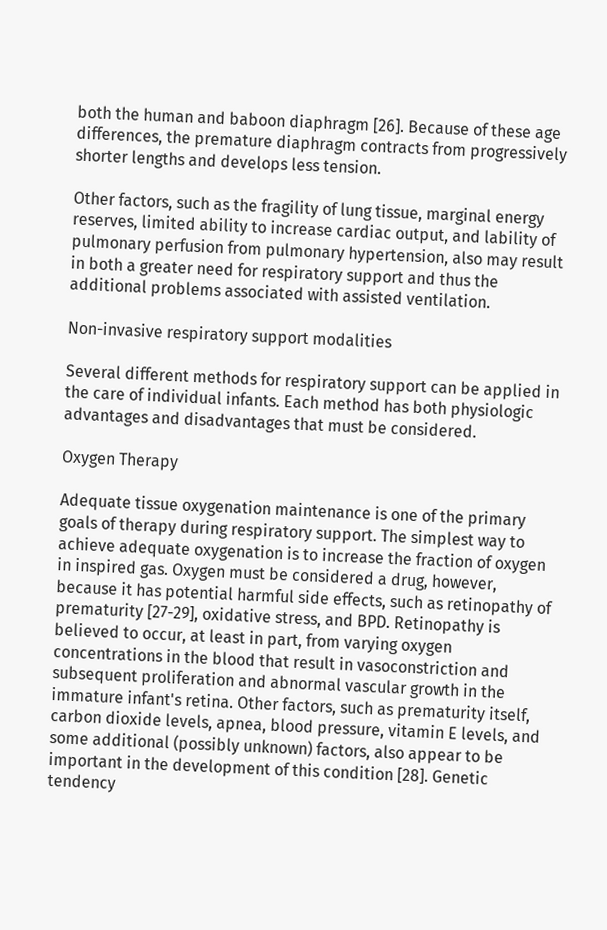both the human and baboon diaphragm [26]. Because of these age differences, the premature diaphragm contracts from progressively shorter lengths and develops less tension.

Other factors, such as the fragility of lung tissue, marginal energy reserves, limited ability to increase cardiac output, and lability of pulmonary perfusion from pulmonary hypertension, also may result in both a greater need for respiratory support and thus the additional problems associated with assisted ventilation.

Non-invasive respiratory support modalities

Several different methods for respiratory support can be applied in the care of individual infants. Each method has both physiologic advantages and disadvantages that must be considered.

Oxygen Therapy

Adequate tissue oxygenation maintenance is one of the primary goals of therapy during respiratory support. The simplest way to achieve adequate oxygenation is to increase the fraction of oxygen in inspired gas. Oxygen must be considered a drug, however, because it has potential harmful side effects, such as retinopathy of prematurity [27-29], oxidative stress, and BPD. Retinopathy is believed to occur, at least in part, from varying oxygen concentrations in the blood that result in vasoconstriction and subsequent proliferation and abnormal vascular growth in the immature infant's retina. Other factors, such as prematurity itself, carbon dioxide levels, apnea, blood pressure, vitamin E levels, and some additional (possibly unknown) factors, also appear to be important in the development of this condition [28]. Genetic tendency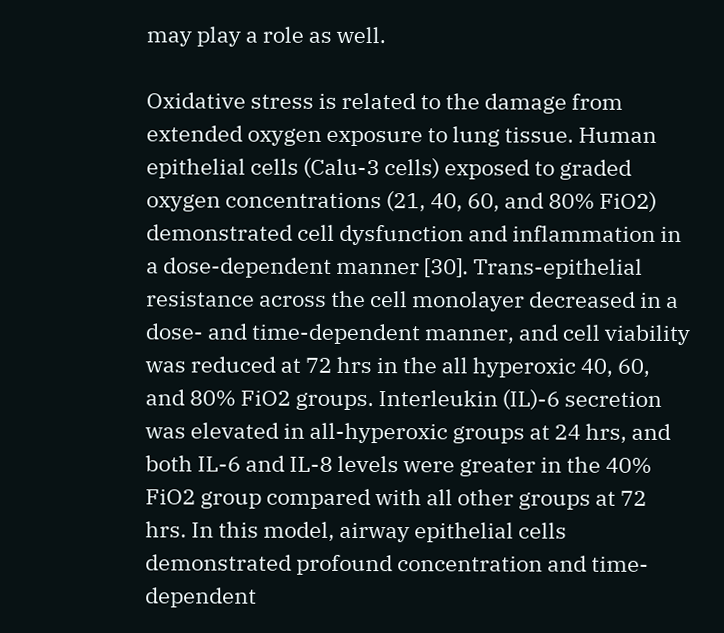may play a role as well.

Oxidative stress is related to the damage from extended oxygen exposure to lung tissue. Human epithelial cells (Calu-3 cells) exposed to graded oxygen concentrations (21, 40, 60, and 80% FiO2) demonstrated cell dysfunction and inflammation in a dose-dependent manner [30]. Trans-epithelial resistance across the cell monolayer decreased in a dose- and time-dependent manner, and cell viability was reduced at 72 hrs in the all hyperoxic 40, 60, and 80% FiO2 groups. Interleukin (IL)-6 secretion was elevated in all-hyperoxic groups at 24 hrs, and both IL-6 and IL-8 levels were greater in the 40% FiO2 group compared with all other groups at 72 hrs. In this model, airway epithelial cells demonstrated profound concentration and time-dependent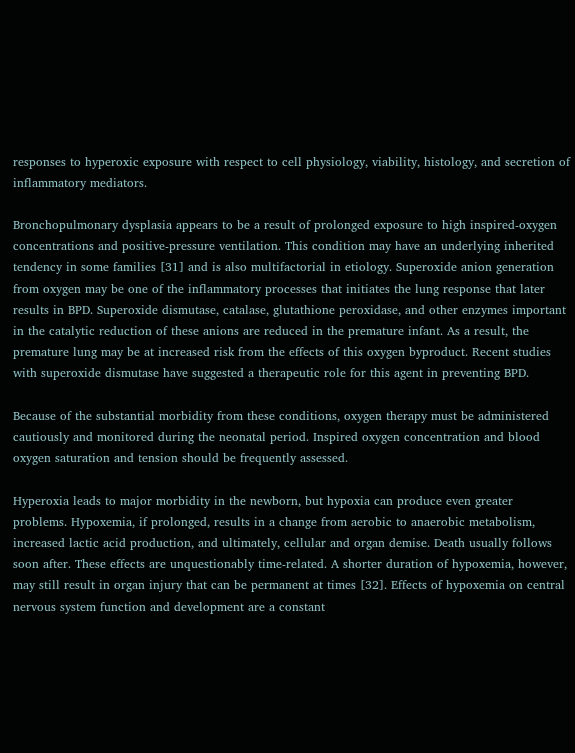responses to hyperoxic exposure with respect to cell physiology, viability, histology, and secretion of inflammatory mediators.

Bronchopulmonary dysplasia appears to be a result of prolonged exposure to high inspired-oxygen concentrations and positive-pressure ventilation. This condition may have an underlying inherited tendency in some families [31] and is also multifactorial in etiology. Superoxide anion generation from oxygen may be one of the inflammatory processes that initiates the lung response that later results in BPD. Superoxide dismutase, catalase, glutathione peroxidase, and other enzymes important in the catalytic reduction of these anions are reduced in the premature infant. As a result, the premature lung may be at increased risk from the effects of this oxygen byproduct. Recent studies with superoxide dismutase have suggested a therapeutic role for this agent in preventing BPD.

Because of the substantial morbidity from these conditions, oxygen therapy must be administered cautiously and monitored during the neonatal period. Inspired oxygen concentration and blood oxygen saturation and tension should be frequently assessed.

Hyperoxia leads to major morbidity in the newborn, but hypoxia can produce even greater problems. Hypoxemia, if prolonged, results in a change from aerobic to anaerobic metabolism, increased lactic acid production, and ultimately, cellular and organ demise. Death usually follows soon after. These effects are unquestionably time-related. A shorter duration of hypoxemia, however, may still result in organ injury that can be permanent at times [32]. Effects of hypoxemia on central nervous system function and development are a constant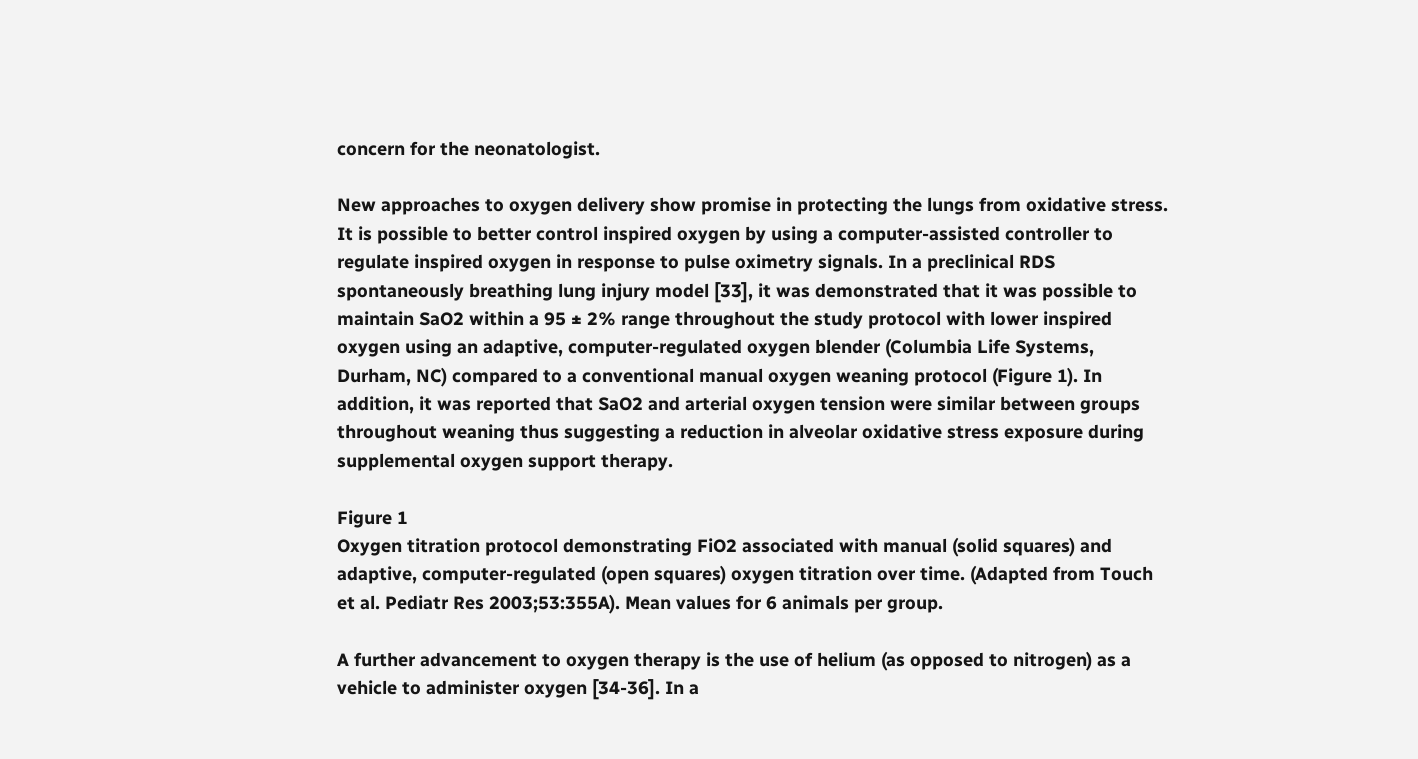concern for the neonatologist.

New approaches to oxygen delivery show promise in protecting the lungs from oxidative stress. It is possible to better control inspired oxygen by using a computer-assisted controller to regulate inspired oxygen in response to pulse oximetry signals. In a preclinical RDS spontaneously breathing lung injury model [33], it was demonstrated that it was possible to maintain SaO2 within a 95 ± 2% range throughout the study protocol with lower inspired oxygen using an adaptive, computer-regulated oxygen blender (Columbia Life Systems, Durham, NC) compared to a conventional manual oxygen weaning protocol (Figure 1). In addition, it was reported that SaO2 and arterial oxygen tension were similar between groups throughout weaning thus suggesting a reduction in alveolar oxidative stress exposure during supplemental oxygen support therapy.

Figure 1
Oxygen titration protocol demonstrating FiO2 associated with manual (solid squares) and adaptive, computer-regulated (open squares) oxygen titration over time. (Adapted from Touch et al. Pediatr Res 2003;53:355A). Mean values for 6 animals per group.

A further advancement to oxygen therapy is the use of helium (as opposed to nitrogen) as a vehicle to administer oxygen [34-36]. In a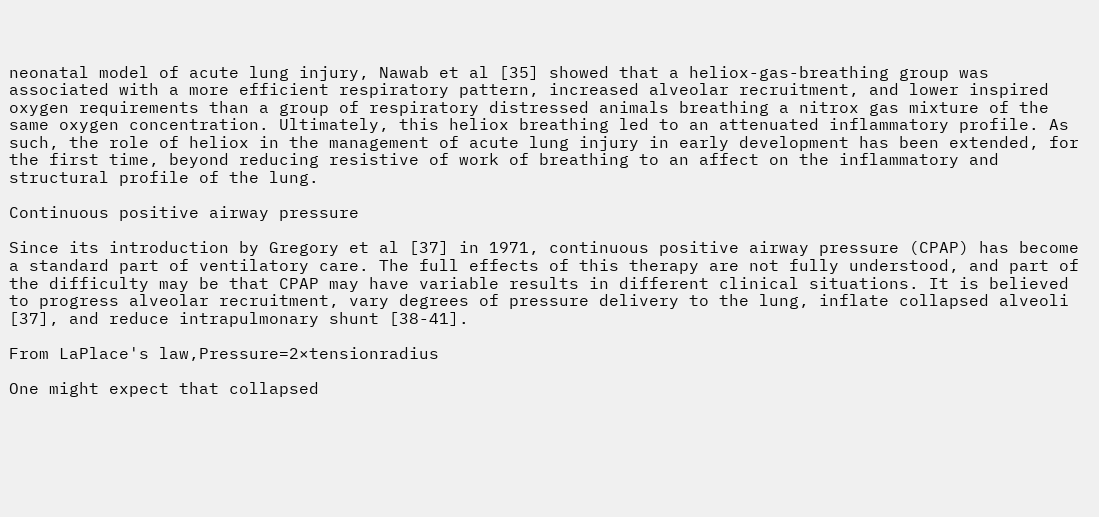neonatal model of acute lung injury, Nawab et al [35] showed that a heliox-gas-breathing group was associated with a more efficient respiratory pattern, increased alveolar recruitment, and lower inspired oxygen requirements than a group of respiratory distressed animals breathing a nitrox gas mixture of the same oxygen concentration. Ultimately, this heliox breathing led to an attenuated inflammatory profile. As such, the role of heliox in the management of acute lung injury in early development has been extended, for the first time, beyond reducing resistive of work of breathing to an affect on the inflammatory and structural profile of the lung.

Continuous positive airway pressure

Since its introduction by Gregory et al [37] in 1971, continuous positive airway pressure (CPAP) has become a standard part of ventilatory care. The full effects of this therapy are not fully understood, and part of the difficulty may be that CPAP may have variable results in different clinical situations. It is believed to progress alveolar recruitment, vary degrees of pressure delivery to the lung, inflate collapsed alveoli [37], and reduce intrapulmonary shunt [38-41].

From LaPlace's law,Pressure=2×tensionradius

One might expect that collapsed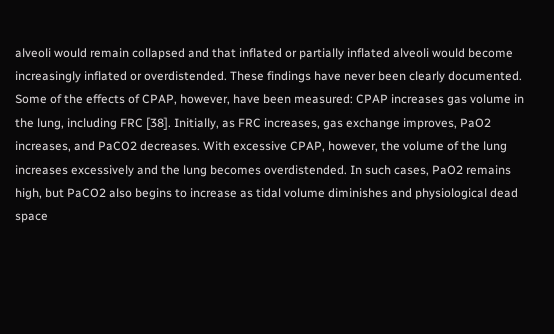alveoli would remain collapsed and that inflated or partially inflated alveoli would become increasingly inflated or overdistended. These findings have never been clearly documented. Some of the effects of CPAP, however, have been measured: CPAP increases gas volume in the lung, including FRC [38]. Initially, as FRC increases, gas exchange improves, PaO2 increases, and PaCO2 decreases. With excessive CPAP, however, the volume of the lung increases excessively and the lung becomes overdistended. In such cases, PaO2 remains high, but PaCO2 also begins to increase as tidal volume diminishes and physiological dead space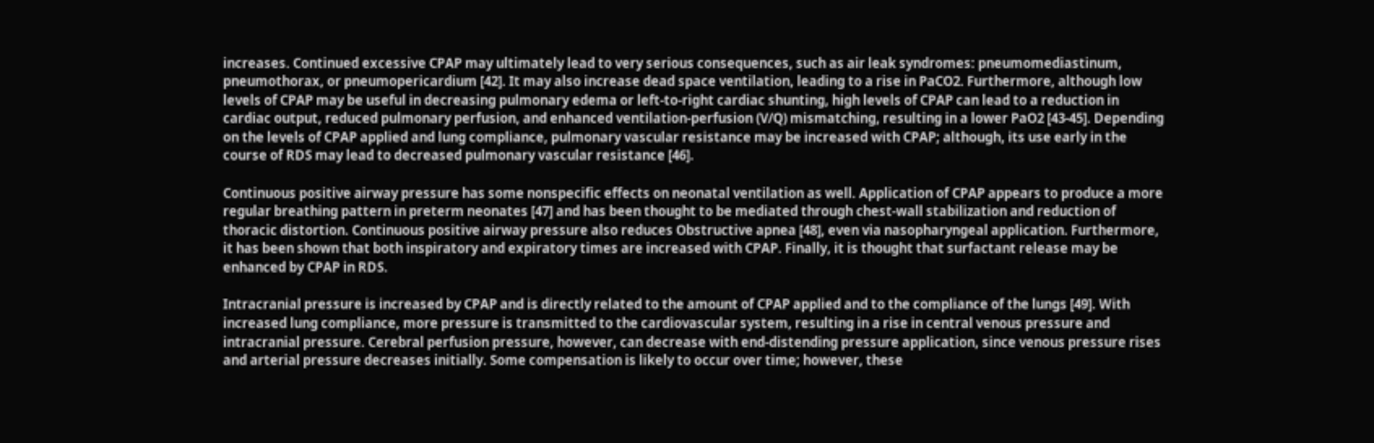increases. Continued excessive CPAP may ultimately lead to very serious consequences, such as air leak syndromes: pneumomediastinum, pneumothorax, or pneumopericardium [42]. It may also increase dead space ventilation, leading to a rise in PaCO2. Furthermore, although low levels of CPAP may be useful in decreasing pulmonary edema or left-to-right cardiac shunting, high levels of CPAP can lead to a reduction in cardiac output, reduced pulmonary perfusion, and enhanced ventilation-perfusion (V/Q) mismatching, resulting in a lower PaO2 [43-45]. Depending on the levels of CPAP applied and lung compliance, pulmonary vascular resistance may be increased with CPAP; although, its use early in the course of RDS may lead to decreased pulmonary vascular resistance [46].

Continuous positive airway pressure has some nonspecific effects on neonatal ventilation as well. Application of CPAP appears to produce a more regular breathing pattern in preterm neonates [47] and has been thought to be mediated through chest-wall stabilization and reduction of thoracic distortion. Continuous positive airway pressure also reduces Obstructive apnea [48], even via nasopharyngeal application. Furthermore, it has been shown that both inspiratory and expiratory times are increased with CPAP. Finally, it is thought that surfactant release may be enhanced by CPAP in RDS.

Intracranial pressure is increased by CPAP and is directly related to the amount of CPAP applied and to the compliance of the lungs [49]. With increased lung compliance, more pressure is transmitted to the cardiovascular system, resulting in a rise in central venous pressure and intracranial pressure. Cerebral perfusion pressure, however, can decrease with end-distending pressure application, since venous pressure rises and arterial pressure decreases initially. Some compensation is likely to occur over time; however, these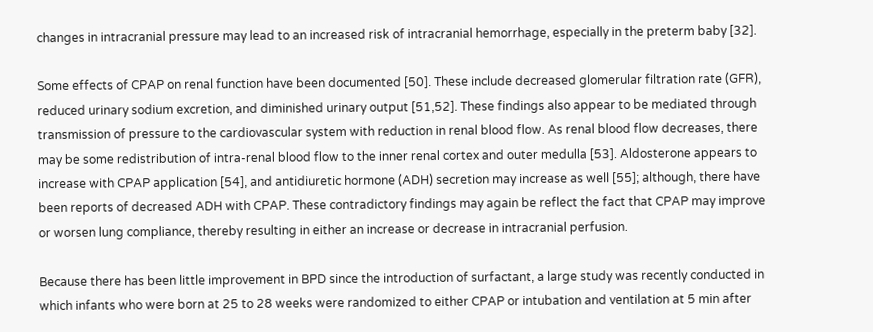changes in intracranial pressure may lead to an increased risk of intracranial hemorrhage, especially in the preterm baby [32].

Some effects of CPAP on renal function have been documented [50]. These include decreased glomerular filtration rate (GFR), reduced urinary sodium excretion, and diminished urinary output [51,52]. These findings also appear to be mediated through transmission of pressure to the cardiovascular system with reduction in renal blood flow. As renal blood flow decreases, there may be some redistribution of intra-renal blood flow to the inner renal cortex and outer medulla [53]. Aldosterone appears to increase with CPAP application [54], and antidiuretic hormone (ADH) secretion may increase as well [55]; although, there have been reports of decreased ADH with CPAP. These contradictory findings may again be reflect the fact that CPAP may improve or worsen lung compliance, thereby resulting in either an increase or decrease in intracranial perfusion.

Because there has been little improvement in BPD since the introduction of surfactant, a large study was recently conducted in which infants who were born at 25 to 28 weeks were randomized to either CPAP or intubation and ventilation at 5 min after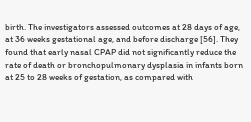birth. The investigators assessed outcomes at 28 days of age, at 36 weeks gestational age, and before discharge [56]. They found that early nasal CPAP did not significantly reduce the rate of death or bronchopulmonary dysplasia in infants born at 25 to 28 weeks of gestation, as compared with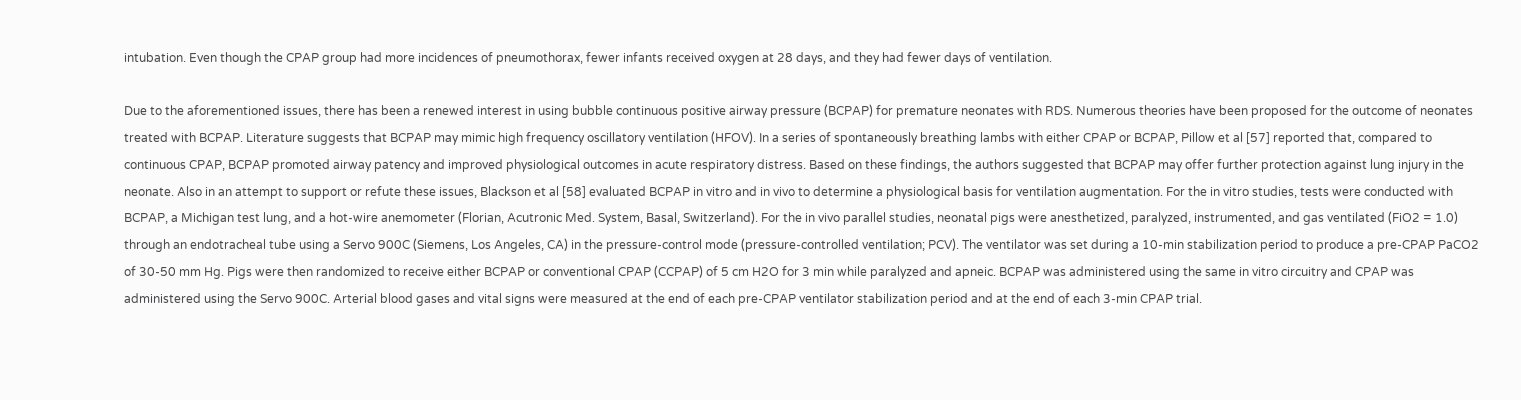intubation. Even though the CPAP group had more incidences of pneumothorax, fewer infants received oxygen at 28 days, and they had fewer days of ventilation.

Due to the aforementioned issues, there has been a renewed interest in using bubble continuous positive airway pressure (BCPAP) for premature neonates with RDS. Numerous theories have been proposed for the outcome of neonates treated with BCPAP. Literature suggests that BCPAP may mimic high frequency oscillatory ventilation (HFOV). In a series of spontaneously breathing lambs with either CPAP or BCPAP, Pillow et al [57] reported that, compared to continuous CPAP, BCPAP promoted airway patency and improved physiological outcomes in acute respiratory distress. Based on these findings, the authors suggested that BCPAP may offer further protection against lung injury in the neonate. Also in an attempt to support or refute these issues, Blackson et al [58] evaluated BCPAP in vitro and in vivo to determine a physiological basis for ventilation augmentation. For the in vitro studies, tests were conducted with BCPAP, a Michigan test lung, and a hot-wire anemometer (Florian, Acutronic Med. System, Basal, Switzerland). For the in vivo parallel studies, neonatal pigs were anesthetized, paralyzed, instrumented, and gas ventilated (FiO2 = 1.0) through an endotracheal tube using a Servo 900C (Siemens, Los Angeles, CA) in the pressure-control mode (pressure-controlled ventilation; PCV). The ventilator was set during a 10-min stabilization period to produce a pre-CPAP PaCO2 of 30-50 mm Hg. Pigs were then randomized to receive either BCPAP or conventional CPAP (CCPAP) of 5 cm H2O for 3 min while paralyzed and apneic. BCPAP was administered using the same in vitro circuitry and CPAP was administered using the Servo 900C. Arterial blood gases and vital signs were measured at the end of each pre-CPAP ventilator stabilization period and at the end of each 3-min CPAP trial.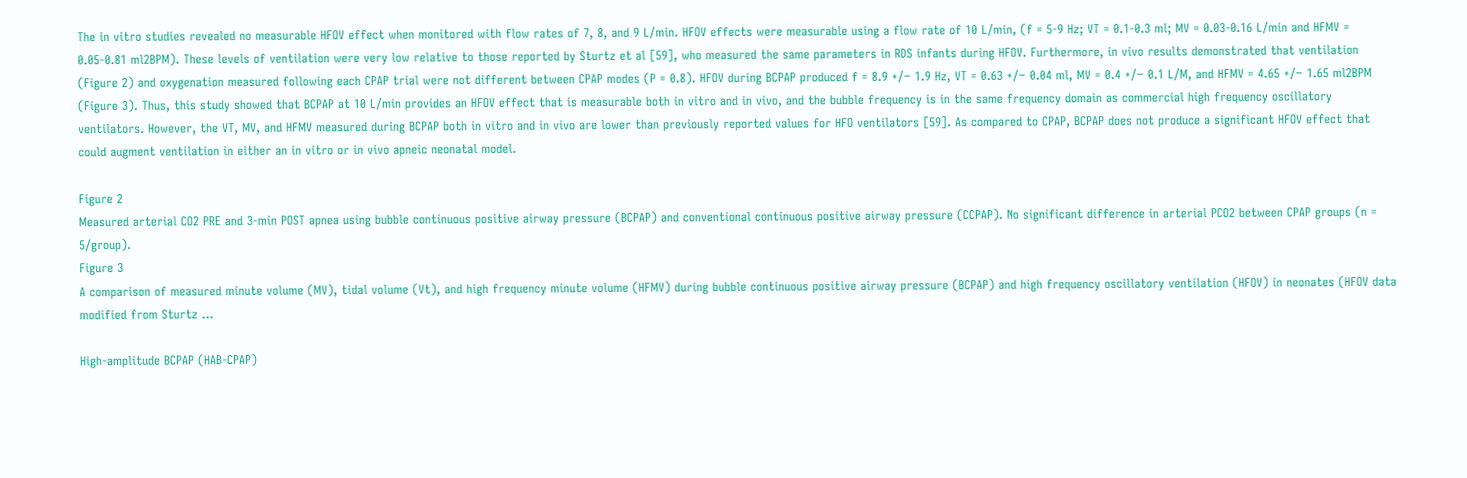The in vitro studies revealed no measurable HFOV effect when monitored with flow rates of 7, 8, and 9 L/min. HFOV effects were measurable using a flow rate of 10 L/min, (f = 5-9 Hz; VT = 0.1-0.3 ml; MV = 0.03-0.16 L/min and HFMV = 0.05-0.81 ml2BPM). These levels of ventilation were very low relative to those reported by Sturtz et al [59], who measured the same parameters in RDS infants during HFOV. Furthermore, in vivo results demonstrated that ventilation (Figure 2) and oxygenation measured following each CPAP trial were not different between CPAP modes (P = 0.8). HFOV during BCPAP produced f = 8.9 +/− 1.9 Hz, VT = 0.63 +/− 0.04 ml, MV = 0.4 +/− 0.1 L/M, and HFMV = 4.65 +/− 1.65 ml2BPM (Figure 3). Thus, this study showed that BCPAP at 10 L/min provides an HFOV effect that is measurable both in vitro and in vivo, and the bubble frequency is in the same frequency domain as commercial high frequency oscillatory ventilators. However, the VT, MV, and HFMV measured during BCPAP both in vitro and in vivo are lower than previously reported values for HFO ventilators [59]. As compared to CPAP, BCPAP does not produce a significant HFOV effect that could augment ventilation in either an in vitro or in vivo apneic neonatal model.

Figure 2
Measured arterial CO2 PRE and 3-min POST apnea using bubble continuous positive airway pressure (BCPAP) and conventional continuous positive airway pressure (CCPAP). No significant difference in arterial PCO2 between CPAP groups (n = 5/group).
Figure 3
A comparison of measured minute volume (MV), tidal volume (Vt), and high frequency minute volume (HFMV) during bubble continuous positive airway pressure (BCPAP) and high frequency oscillatory ventilation (HFOV) in neonates (HFOV data modified from Sturtz ...

High-amplitude BCPAP (HAB-CPAP)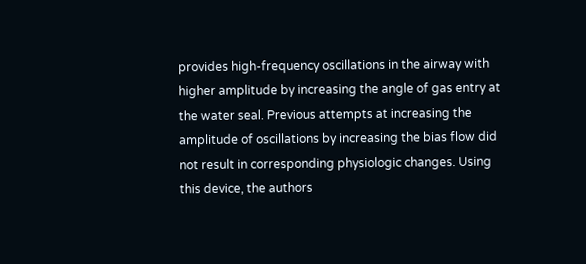provides high-frequency oscillations in the airway with higher amplitude by increasing the angle of gas entry at the water seal. Previous attempts at increasing the amplitude of oscillations by increasing the bias flow did not result in corresponding physiologic changes. Using this device, the authors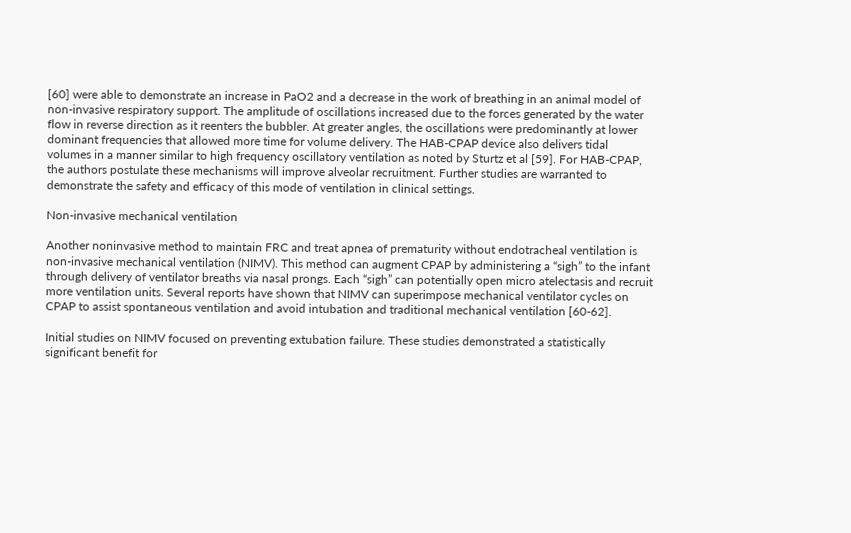[60] were able to demonstrate an increase in PaO2 and a decrease in the work of breathing in an animal model of non-invasive respiratory support. The amplitude of oscillations increased due to the forces generated by the water flow in reverse direction as it reenters the bubbler. At greater angles, the oscillations were predominantly at lower dominant frequencies that allowed more time for volume delivery. The HAB-CPAP device also delivers tidal volumes in a manner similar to high frequency oscillatory ventilation as noted by Sturtz et al [59]. For HAB-CPAP, the authors postulate these mechanisms will improve alveolar recruitment. Further studies are warranted to demonstrate the safety and efficacy of this mode of ventilation in clinical settings.

Non-invasive mechanical ventilation

Another noninvasive method to maintain FRC and treat apnea of prematurity without endotracheal ventilation is non-invasive mechanical ventilation (NIMV). This method can augment CPAP by administering a “sigh” to the infant through delivery of ventilator breaths via nasal prongs. Each “sigh” can potentially open micro atelectasis and recruit more ventilation units. Several reports have shown that NIMV can superimpose mechanical ventilator cycles on CPAP to assist spontaneous ventilation and avoid intubation and traditional mechanical ventilation [60-62].

Initial studies on NIMV focused on preventing extubation failure. These studies demonstrated a statistically significant benefit for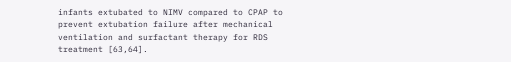infants extubated to NIMV compared to CPAP to prevent extubation failure after mechanical ventilation and surfactant therapy for RDS treatment [63,64].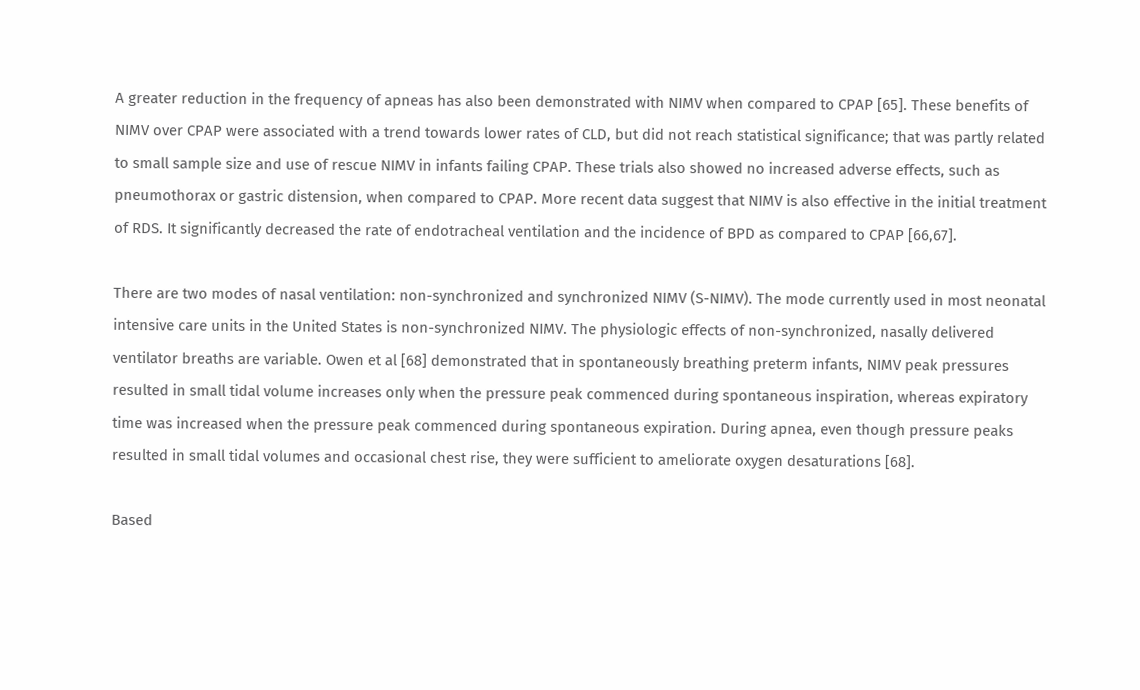A greater reduction in the frequency of apneas has also been demonstrated with NIMV when compared to CPAP [65]. These benefits of NIMV over CPAP were associated with a trend towards lower rates of CLD, but did not reach statistical significance; that was partly related to small sample size and use of rescue NIMV in infants failing CPAP. These trials also showed no increased adverse effects, such as pneumothorax or gastric distension, when compared to CPAP. More recent data suggest that NIMV is also effective in the initial treatment of RDS. It significantly decreased the rate of endotracheal ventilation and the incidence of BPD as compared to CPAP [66,67].

There are two modes of nasal ventilation: non-synchronized and synchronized NIMV (S-NIMV). The mode currently used in most neonatal intensive care units in the United States is non-synchronized NIMV. The physiologic effects of non-synchronized, nasally delivered ventilator breaths are variable. Owen et al [68] demonstrated that in spontaneously breathing preterm infants, NIMV peak pressures resulted in small tidal volume increases only when the pressure peak commenced during spontaneous inspiration, whereas expiratory time was increased when the pressure peak commenced during spontaneous expiration. During apnea, even though pressure peaks resulted in small tidal volumes and occasional chest rise, they were sufficient to ameliorate oxygen desaturations [68].

Based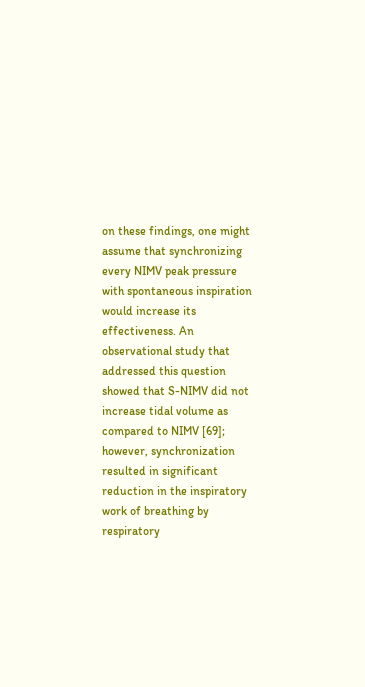on these findings, one might assume that synchronizing every NIMV peak pressure with spontaneous inspiration would increase its effectiveness. An observational study that addressed this question showed that S-NIMV did not increase tidal volume as compared to NIMV [69]; however, synchronization resulted in significant reduction in the inspiratory work of breathing by respiratory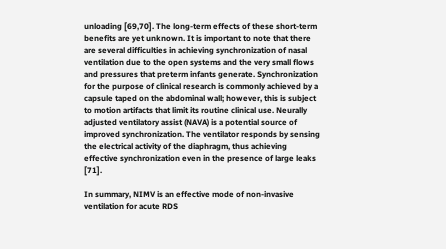unloading [69,70]. The long-term effects of these short-term benefits are yet unknown. It is important to note that there are several difficulties in achieving synchronization of nasal ventilation due to the open systems and the very small flows and pressures that preterm infants generate. Synchronization for the purpose of clinical research is commonly achieved by a capsule taped on the abdominal wall; however, this is subject to motion artifacts that limit its routine clinical use. Neurally adjusted ventilatory assist (NAVA) is a potential source of improved synchronization. The ventilator responds by sensing the electrical activity of the diaphragm, thus achieving effective synchronization even in the presence of large leaks [71].

In summary, NIMV is an effective mode of non-invasive ventilation for acute RDS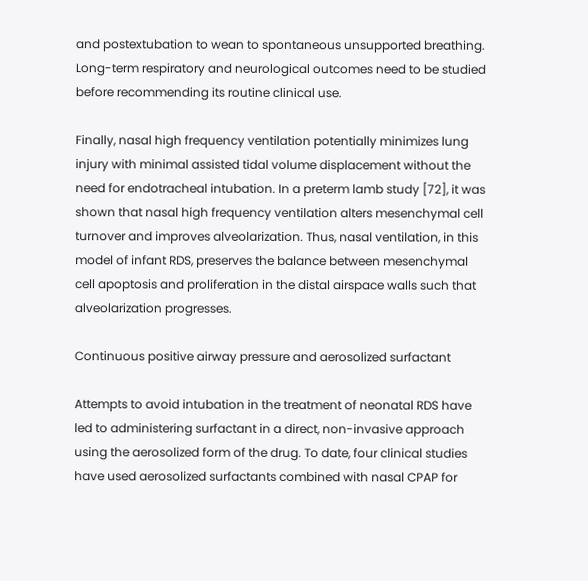and postextubation to wean to spontaneous unsupported breathing. Long-term respiratory and neurological outcomes need to be studied before recommending its routine clinical use.

Finally, nasal high frequency ventilation potentially minimizes lung injury with minimal assisted tidal volume displacement without the need for endotracheal intubation. In a preterm lamb study [72], it was shown that nasal high frequency ventilation alters mesenchymal cell turnover and improves alveolarization. Thus, nasal ventilation, in this model of infant RDS, preserves the balance between mesenchymal cell apoptosis and proliferation in the distal airspace walls such that alveolarization progresses.

Continuous positive airway pressure and aerosolized surfactant

Attempts to avoid intubation in the treatment of neonatal RDS have led to administering surfactant in a direct, non-invasive approach using the aerosolized form of the drug. To date, four clinical studies have used aerosolized surfactants combined with nasal CPAP for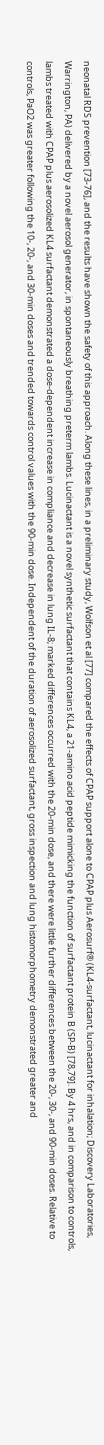neonatal RDS prevention [73-76], and the results have shown the safety of this approach. Along these lines, in a preliminary study, Wolfson et al [77] compared the effects of CPAP support alone to CPAP plus Aerosurf® (KL4-surfactant, lucinactant for inhalation; Discovery Laboratories, Warrington, PA) delivered by a novel aerosol generator, in spontaneously breathing preterm lambs. Lucinactant is a novel synthetic surfactant that contains KL4, a 21-amino acid peptide mimicking the function of surfactant protein B (SP-B) [78,79]. By 4 hrs, and in comparison to controls, lambs treated with CPAP plus aerosolized KL4 surfactant demonstrated a dose-dependent increase in compliance and decrease in lung IL-8; marked differences occurred with the 20-min dose, and there were little further differences between the 20-, 30-, and 90-min doses. Relative to controls, PaO2 was greater following the 10-, 20-, and 30-min doses and trended towards control values with the 90-min dose. Independent of the duration of aerosolized surfactant, gross inspection and lung histomorphometry demonstrated greater and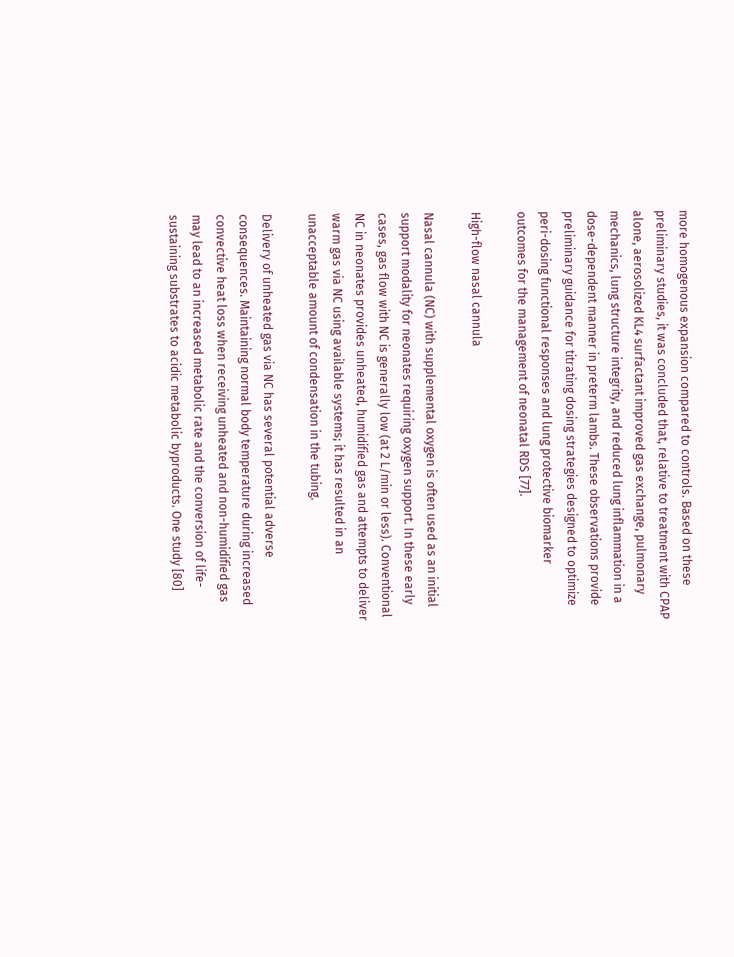more homogenous expansion compared to controls. Based on these preliminary studies, it was concluded that, relative to treatment with CPAP alone, aerosolized KL4 surfactant improved gas exchange, pulmonary mechanics, lung structure integrity, and reduced lung inflammation in a dose-dependent manner in preterm lambs. These observations provide preliminary guidance for titrating dosing strategies designed to optimize peri-dosing functional responses and lung protective biomarker outcomes for the management of neonatal RDS [77].

High-flow nasal cannula

Nasal cannula (NC) with supplemental oxygen is often used as an initial support modality for neonates requiring oxygen support. In these early cases, gas flow with NC is generally low (at 2 L/min or less). Conventional NC in neonates provides unheated, humidified gas and attempts to deliver warm gas via NC using available systems; it has resulted in an unacceptable amount of condensation in the tubing.

Delivery of unheated gas via NC has several potential adverse consequences. Maintaining normal body temperature during increased convective heat loss when receiving unheated and non-humidified gas may lead to an increased metabolic rate and the conversion of life-sustaining substrates to acidic metabolic byproducts. One study [80]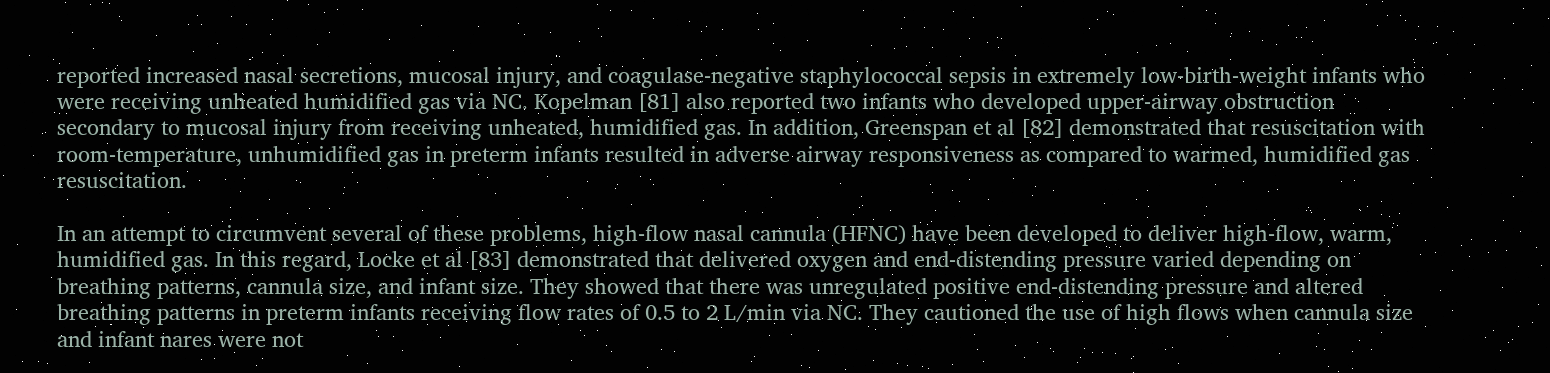reported increased nasal secretions, mucosal injury, and coagulase-negative staphylococcal sepsis in extremely low-birth-weight infants who were receiving unheated humidified gas via NC. Kopelman [81] also reported two infants who developed upper-airway obstruction secondary to mucosal injury from receiving unheated, humidified gas. In addition, Greenspan et al [82] demonstrated that resuscitation with room-temperature, unhumidified gas in preterm infants resulted in adverse airway responsiveness as compared to warmed, humidified gas resuscitation.

In an attempt to circumvent several of these problems, high-flow nasal cannula (HFNC) have been developed to deliver high-flow, warm, humidified gas. In this regard, Locke et al [83] demonstrated that delivered oxygen and end-distending pressure varied depending on breathing patterns, cannula size, and infant size. They showed that there was unregulated positive end-distending pressure and altered breathing patterns in preterm infants receiving flow rates of 0.5 to 2 L/min via NC. They cautioned the use of high flows when cannula size and infant nares were not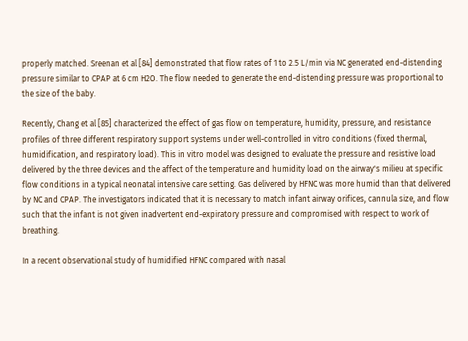properly matched. Sreenan et al [84] demonstrated that flow rates of 1 to 2.5 L/min via NC generated end-distending pressure similar to CPAP at 6 cm H2O. The flow needed to generate the end-distending pressure was proportional to the size of the baby.

Recently, Chang et al [85] characterized the effect of gas flow on temperature, humidity, pressure, and resistance profiles of three different respiratory support systems under well-controlled in vitro conditions (fixed thermal, humidification, and respiratory load). This in vitro model was designed to evaluate the pressure and resistive load delivered by the three devices and the affect of the temperature and humidity load on the airway's milieu at specific flow conditions in a typical neonatal intensive care setting. Gas delivered by HFNC was more humid than that delivered by NC and CPAP. The investigators indicated that it is necessary to match infant airway orifices, cannula size, and flow such that the infant is not given inadvertent end-expiratory pressure and compromised with respect to work of breathing.

In a recent observational study of humidified HFNC compared with nasal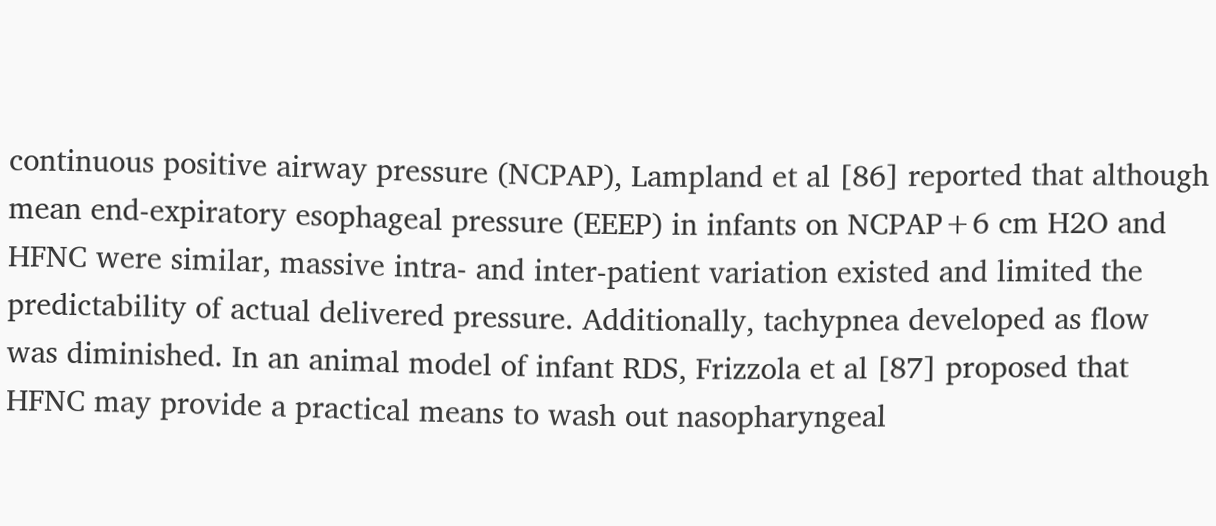continuous positive airway pressure (NCPAP), Lampland et al [86] reported that although mean end-expiratory esophageal pressure (EEEP) in infants on NCPAP+6 cm H2O and HFNC were similar, massive intra- and inter-patient variation existed and limited the predictability of actual delivered pressure. Additionally, tachypnea developed as flow was diminished. In an animal model of infant RDS, Frizzola et al [87] proposed that HFNC may provide a practical means to wash out nasopharyngeal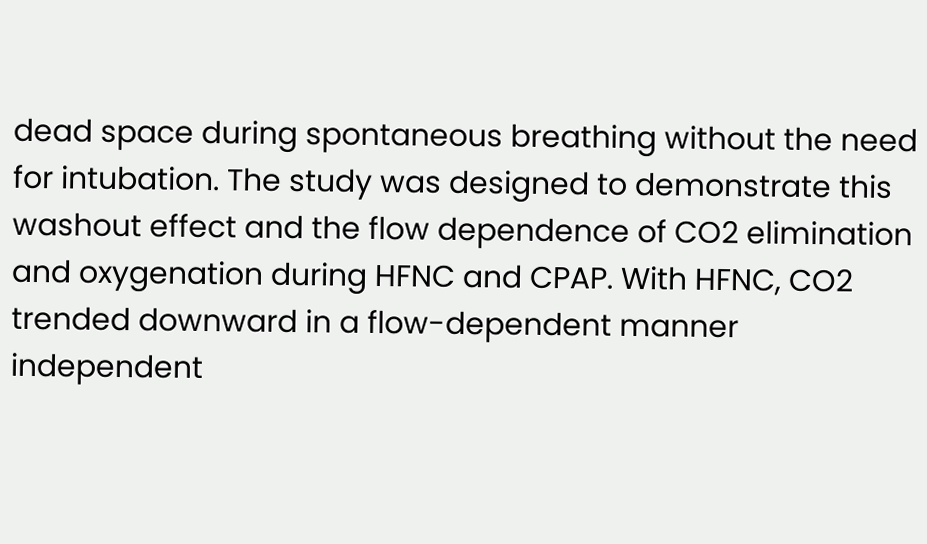dead space during spontaneous breathing without the need for intubation. The study was designed to demonstrate this washout effect and the flow dependence of CO2 elimination and oxygenation during HFNC and CPAP. With HFNC, CO2 trended downward in a flow-dependent manner independent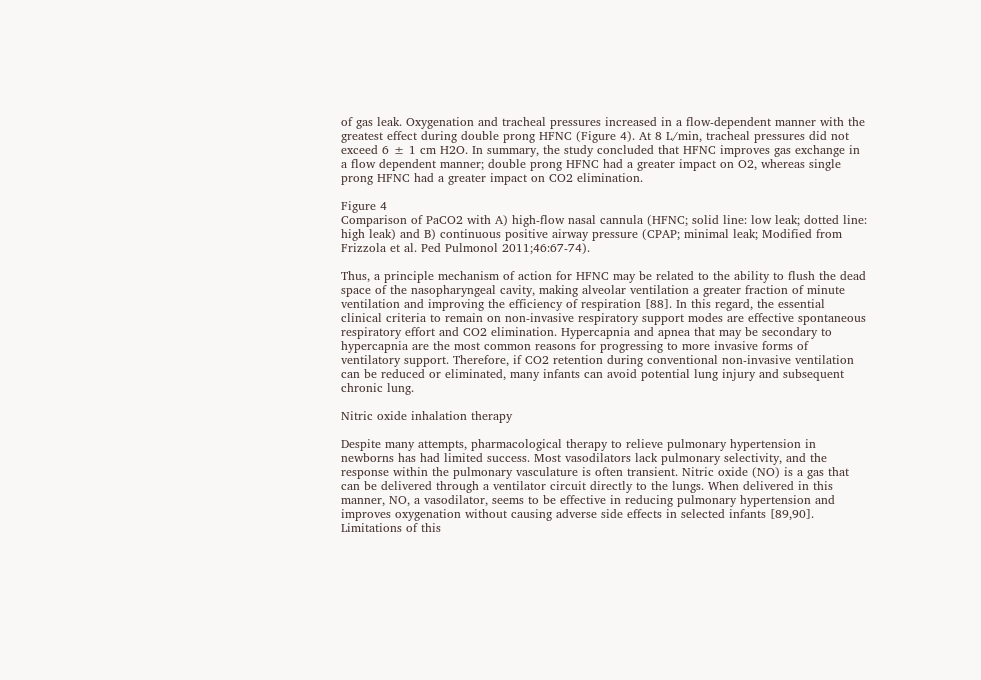of gas leak. Oxygenation and tracheal pressures increased in a flow-dependent manner with the greatest effect during double prong HFNC (Figure 4). At 8 L/min, tracheal pressures did not exceed 6 ± 1 cm H2O. In summary, the study concluded that HFNC improves gas exchange in a flow dependent manner; double prong HFNC had a greater impact on O2, whereas single prong HFNC had a greater impact on CO2 elimination.

Figure 4
Comparison of PaCO2 with A) high-flow nasal cannula (HFNC; solid line: low leak; dotted line: high leak) and B) continuous positive airway pressure (CPAP; minimal leak; Modified from Frizzola et al. Ped Pulmonol 2011;46:67-74).

Thus, a principle mechanism of action for HFNC may be related to the ability to flush the dead space of the nasopharyngeal cavity, making alveolar ventilation a greater fraction of minute ventilation and improving the efficiency of respiration [88]. In this regard, the essential clinical criteria to remain on non-invasive respiratory support modes are effective spontaneous respiratory effort and CO2 elimination. Hypercapnia and apnea that may be secondary to hypercapnia are the most common reasons for progressing to more invasive forms of ventilatory support. Therefore, if CO2 retention during conventional non-invasive ventilation can be reduced or eliminated, many infants can avoid potential lung injury and subsequent chronic lung.

Nitric oxide inhalation therapy

Despite many attempts, pharmacological therapy to relieve pulmonary hypertension in newborns has had limited success. Most vasodilators lack pulmonary selectivity, and the response within the pulmonary vasculature is often transient. Nitric oxide (NO) is a gas that can be delivered through a ventilator circuit directly to the lungs. When delivered in this manner, NO, a vasodilator, seems to be effective in reducing pulmonary hypertension and improves oxygenation without causing adverse side effects in selected infants [89,90]. Limitations of this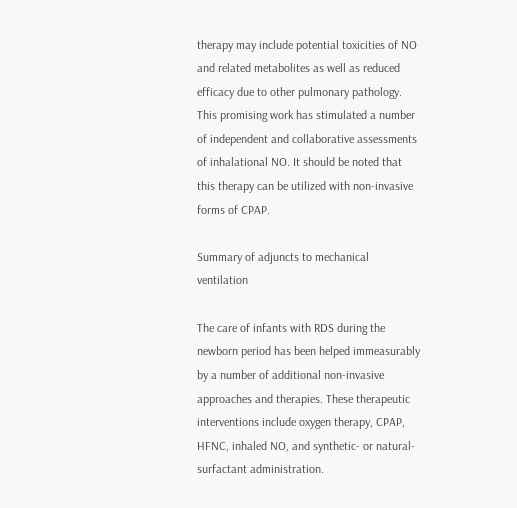therapy may include potential toxicities of NO and related metabolites as well as reduced efficacy due to other pulmonary pathology. This promising work has stimulated a number of independent and collaborative assessments of inhalational NO. It should be noted that this therapy can be utilized with non-invasive forms of CPAP.

Summary of adjuncts to mechanical ventilation

The care of infants with RDS during the newborn period has been helped immeasurably by a number of additional non-invasive approaches and therapies. These therapeutic interventions include oxygen therapy, CPAP, HFNC, inhaled NO, and synthetic- or natural-surfactant administration.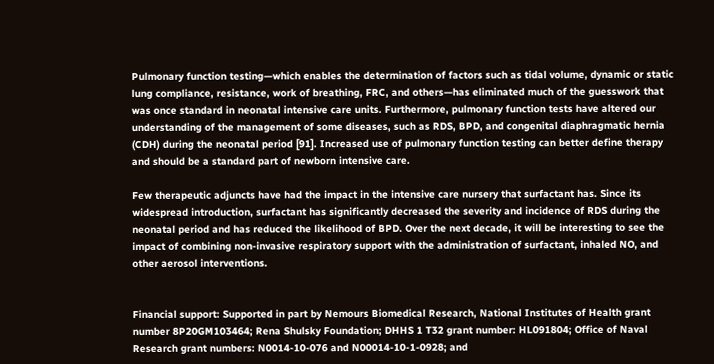Pulmonary function testing—which enables the determination of factors such as tidal volume, dynamic or static lung compliance, resistance, work of breathing, FRC, and others—has eliminated much of the guesswork that was once standard in neonatal intensive care units. Furthermore, pulmonary function tests have altered our understanding of the management of some diseases, such as RDS, BPD, and congenital diaphragmatic hernia (CDH) during the neonatal period [91]. Increased use of pulmonary function testing can better define therapy and should be a standard part of newborn intensive care.

Few therapeutic adjuncts have had the impact in the intensive care nursery that surfactant has. Since its widespread introduction, surfactant has significantly decreased the severity and incidence of RDS during the neonatal period and has reduced the likelihood of BPD. Over the next decade, it will be interesting to see the impact of combining non-invasive respiratory support with the administration of surfactant, inhaled NO, and other aerosol interventions.


Financial support: Supported in part by Nemours Biomedical Research, National Institutes of Health grant number 8P20GM103464; Rena Shulsky Foundation; DHHS 1 T32 grant number: HL091804; Office of Naval Research grant numbers: N0014-10-076 and N00014-10-1-0928; and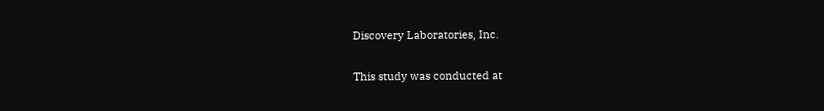Discovery Laboratories, Inc.

This study was conducted at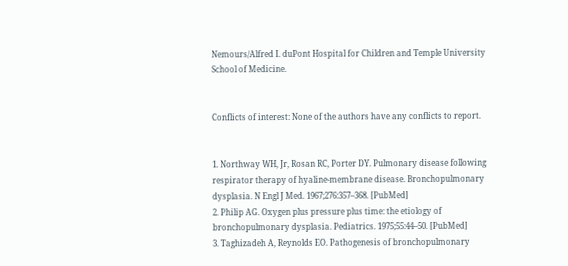Nemours/Alfred I. duPont Hospital for Children and Temple University School of Medicine.


Conflicts of interest: None of the authors have any conflicts to report.


1. Northway WH, Jr, Rosan RC, Porter DY. Pulmonary disease following respirator therapy of hyaline-membrane disease. Bronchopulmonary dysplasia. N Engl J Med. 1967;276:357–368. [PubMed]
2. Philip AG. Oxygen plus pressure plus time: the etiology of bronchopulmonary dysplasia. Pediatrics. 1975;55:44–50. [PubMed]
3. Taghizadeh A, Reynolds EO. Pathogenesis of bronchopulmonary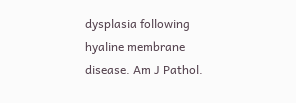dysplasia following hyaline membrane disease. Am J Pathol.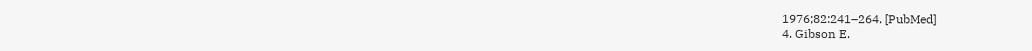1976;82:241–264. [PubMed]
4. Gibson E.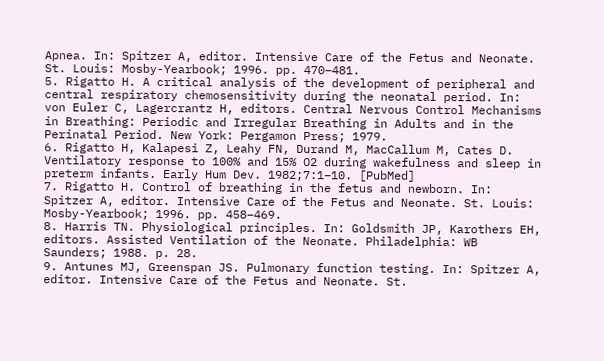Apnea. In: Spitzer A, editor. Intensive Care of the Fetus and Neonate. St. Louis: Mosby-Yearbook; 1996. pp. 470–481.
5. Rigatto H. A critical analysis of the development of peripheral and central respiratory chemosensitivity during the neonatal period. In: von Euler C, Lagercrantz H, editors. Central Nervous Control Mechanisms in Breathing: Periodic and Irregular Breathing in Adults and in the Perinatal Period. New York: Pergamon Press; 1979.
6. Rigatto H, Kalapesi Z, Leahy FN, Durand M, MacCallum M, Cates D. Ventilatory response to 100% and 15% O2 during wakefulness and sleep in preterm infants. Early Hum Dev. 1982;7:1–10. [PubMed]
7. Rigatto H. Control of breathing in the fetus and newborn. In: Spitzer A, editor. Intensive Care of the Fetus and Neonate. St. Louis: Mosby-Yearbook; 1996. pp. 458–469.
8. Harris TN. Physiological principles. In: Goldsmith JP, Karothers EH, editors. Assisted Ventilation of the Neonate. Philadelphia: WB Saunders; 1988. p. 28.
9. Antunes MJ, Greenspan JS. Pulmonary function testing. In: Spitzer A, editor. Intensive Care of the Fetus and Neonate. St.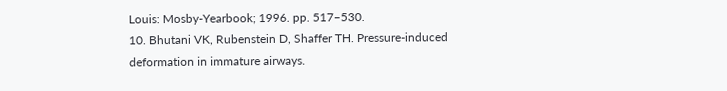Louis: Mosby-Yearbook; 1996. pp. 517–530.
10. Bhutani VK, Rubenstein D, Shaffer TH. Pressure-induced deformation in immature airways.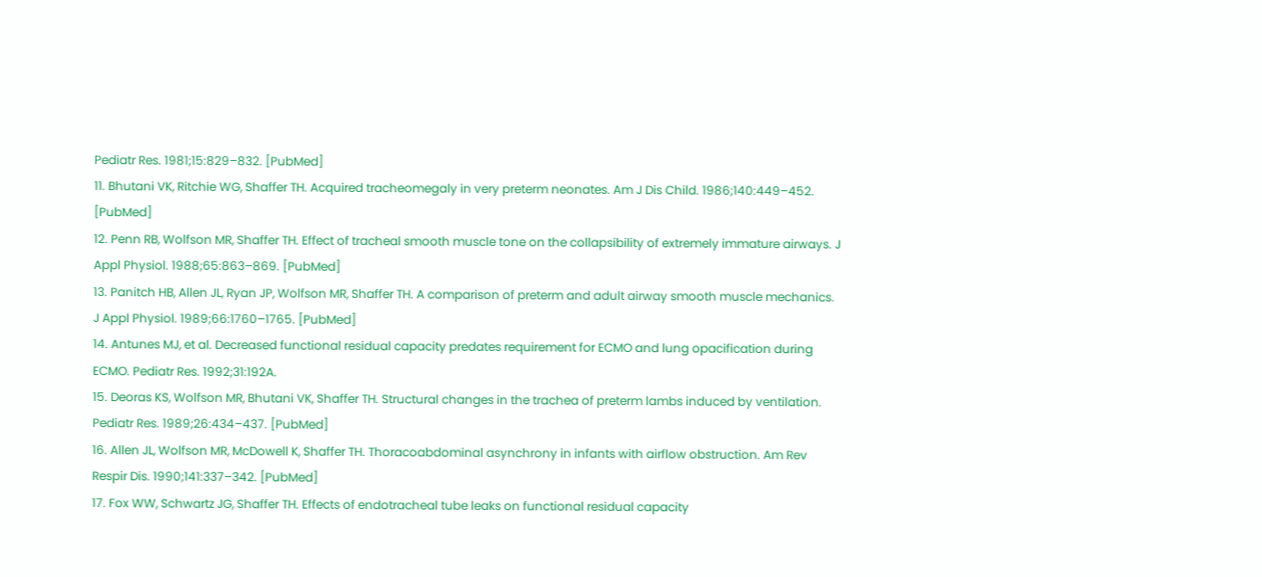Pediatr Res. 1981;15:829–832. [PubMed]
11. Bhutani VK, Ritchie WG, Shaffer TH. Acquired tracheomegaly in very preterm neonates. Am J Dis Child. 1986;140:449–452. [PubMed]
12. Penn RB, Wolfson MR, Shaffer TH. Effect of tracheal smooth muscle tone on the collapsibility of extremely immature airways. J Appl Physiol. 1988;65:863–869. [PubMed]
13. Panitch HB, Allen JL, Ryan JP, Wolfson MR, Shaffer TH. A comparison of preterm and adult airway smooth muscle mechanics. J Appl Physiol. 1989;66:1760–1765. [PubMed]
14. Antunes MJ, et al. Decreased functional residual capacity predates requirement for ECMO and lung opacification during ECMO. Pediatr Res. 1992;31:192A.
15. Deoras KS, Wolfson MR, Bhutani VK, Shaffer TH. Structural changes in the trachea of preterm lambs induced by ventilation. Pediatr Res. 1989;26:434–437. [PubMed]
16. Allen JL, Wolfson MR, McDowell K, Shaffer TH. Thoracoabdominal asynchrony in infants with airflow obstruction. Am Rev Respir Dis. 1990;141:337–342. [PubMed]
17. Fox WW, Schwartz JG, Shaffer TH. Effects of endotracheal tube leaks on functional residual capacity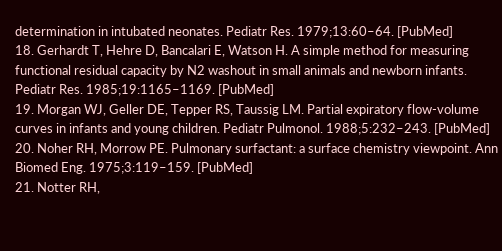determination in intubated neonates. Pediatr Res. 1979;13:60–64. [PubMed]
18. Gerhardt T, Hehre D, Bancalari E, Watson H. A simple method for measuring functional residual capacity by N2 washout in small animals and newborn infants. Pediatr Res. 1985;19:1165–1169. [PubMed]
19. Morgan WJ, Geller DE, Tepper RS, Taussig LM. Partial expiratory flow-volume curves in infants and young children. Pediatr Pulmonol. 1988;5:232–243. [PubMed]
20. Noher RH, Morrow PE. Pulmonary surfactant: a surface chemistry viewpoint. Ann Biomed Eng. 1975;3:119–159. [PubMed]
21. Notter RH,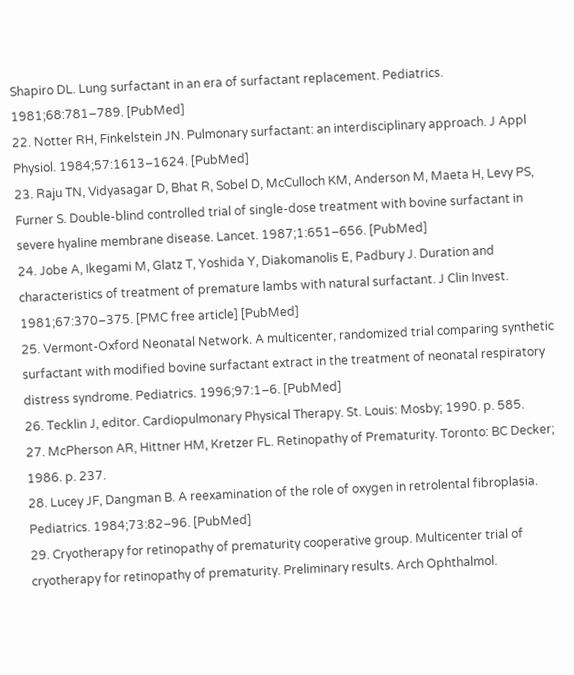Shapiro DL. Lung surfactant in an era of surfactant replacement. Pediatrics. 1981;68:781–789. [PubMed]
22. Notter RH, Finkelstein JN. Pulmonary surfactant: an interdisciplinary approach. J Appl Physiol. 1984;57:1613–1624. [PubMed]
23. Raju TN, Vidyasagar D, Bhat R, Sobel D, McCulloch KM, Anderson M, Maeta H, Levy PS, Furner S. Double-blind controlled trial of single-dose treatment with bovine surfactant in severe hyaline membrane disease. Lancet. 1987;1:651–656. [PubMed]
24. Jobe A, Ikegami M, Glatz T, Yoshida Y, Diakomanolis E, Padbury J. Duration and characteristics of treatment of premature lambs with natural surfactant. J Clin Invest. 1981;67:370–375. [PMC free article] [PubMed]
25. Vermont-Oxford Neonatal Network. A multicenter, randomized trial comparing synthetic surfactant with modified bovine surfactant extract in the treatment of neonatal respiratory distress syndrome. Pediatrics. 1996;97:1–6. [PubMed]
26. Tecklin J, editor. Cardiopulmonary Physical Therapy. St. Louis: Mosby; 1990. p. 585.
27. McPherson AR, Hittner HM, Kretzer FL. Retinopathy of Prematurity. Toronto: BC Decker; 1986. p. 237.
28. Lucey JF, Dangman B. A reexamination of the role of oxygen in retrolental fibroplasia. Pediatrics. 1984;73:82–96. [PubMed]
29. Cryotherapy for retinopathy of prematurity cooperative group. Multicenter trial of cryotherapy for retinopathy of prematurity. Preliminary results. Arch Ophthalmol.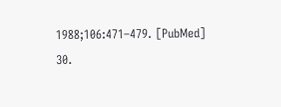1988;106:471–479. [PubMed]
30.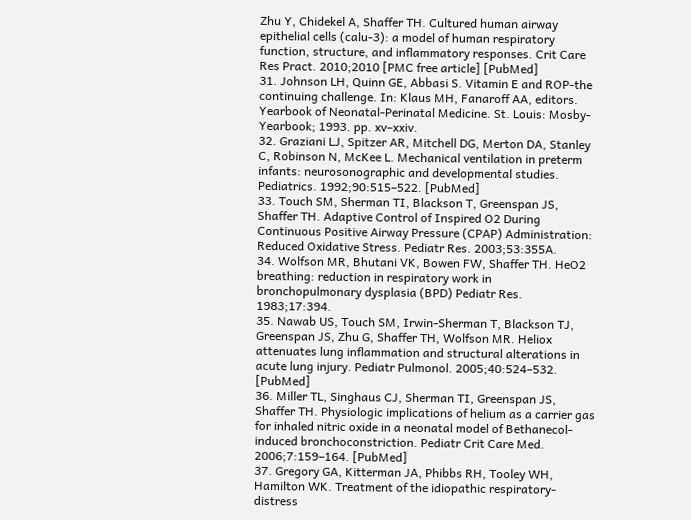Zhu Y, Chidekel A, Shaffer TH. Cultured human airway epithelial cells (calu-3): a model of human respiratory function, structure, and inflammatory responses. Crit Care Res Pract. 2010;2010 [PMC free article] [PubMed]
31. Johnson LH, Quinn GE, Abbasi S. Vitamin E and ROP-the continuing challenge. In: Klaus MH, Fanaroff AA, editors. Yearbook of Neonatal-Perinatal Medicine. St. Louis: Mosby-Yearbook; 1993. pp. xv–xxiv.
32. Graziani LJ, Spitzer AR, Mitchell DG, Merton DA, Stanley C, Robinson N, McKee L. Mechanical ventilation in preterm infants: neurosonographic and developmental studies. Pediatrics. 1992;90:515–522. [PubMed]
33. Touch SM, Sherman TI, Blackson T, Greenspan JS, Shaffer TH. Adaptive Control of Inspired O2 During Continuous Positive Airway Pressure (CPAP) Administration: Reduced Oxidative Stress. Pediatr Res. 2003;53:355A.
34. Wolfson MR, Bhutani VK, Bowen FW, Shaffer TH. HeO2 breathing: reduction in respiratory work in bronchopulmonary dysplasia (BPD) Pediatr Res. 1983;17:394.
35. Nawab US, Touch SM, Irwin-Sherman T, Blackson TJ, Greenspan JS, Zhu G, Shaffer TH, Wolfson MR. Heliox attenuates lung inflammation and structural alterations in acute lung injury. Pediatr Pulmonol. 2005;40:524–532. [PubMed]
36. Miller TL, Singhaus CJ, Sherman TI, Greenspan JS, Shaffer TH. Physiologic implications of helium as a carrier gas for inhaled nitric oxide in a neonatal model of Bethanecol-induced bronchoconstriction. Pediatr Crit Care Med. 2006;7:159–164. [PubMed]
37. Gregory GA, Kitterman JA, Phibbs RH, Tooley WH, Hamilton WK. Treatment of the idiopathic respiratory-distress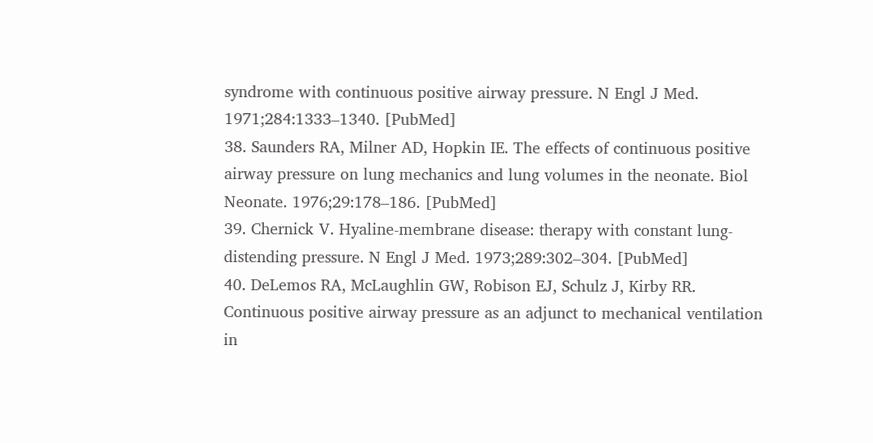syndrome with continuous positive airway pressure. N Engl J Med. 1971;284:1333–1340. [PubMed]
38. Saunders RA, Milner AD, Hopkin IE. The effects of continuous positive airway pressure on lung mechanics and lung volumes in the neonate. Biol Neonate. 1976;29:178–186. [PubMed]
39. Chernick V. Hyaline-membrane disease: therapy with constant lung-distending pressure. N Engl J Med. 1973;289:302–304. [PubMed]
40. DeLemos RA, McLaughlin GW, Robison EJ, Schulz J, Kirby RR. Continuous positive airway pressure as an adjunct to mechanical ventilation in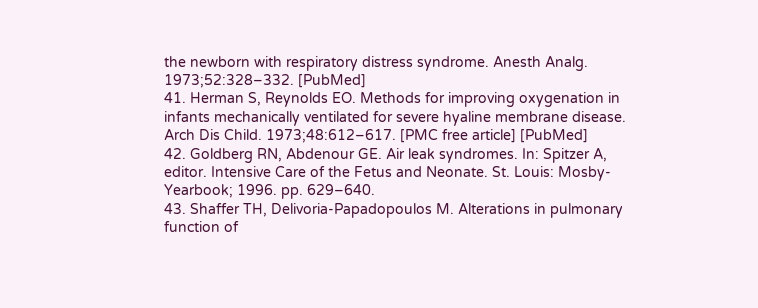the newborn with respiratory distress syndrome. Anesth Analg. 1973;52:328–332. [PubMed]
41. Herman S, Reynolds EO. Methods for improving oxygenation in infants mechanically ventilated for severe hyaline membrane disease. Arch Dis Child. 1973;48:612–617. [PMC free article] [PubMed]
42. Goldberg RN, Abdenour GE. Air leak syndromes. In: Spitzer A, editor. Intensive Care of the Fetus and Neonate. St. Louis: Mosby-Yearbook; 1996. pp. 629–640.
43. Shaffer TH, Delivoria-Papadopoulos M. Alterations in pulmonary function of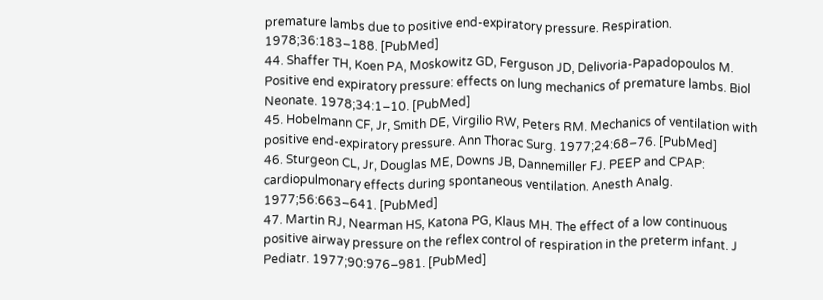premature lambs due to positive end-expiratory pressure. Respiration. 1978;36:183–188. [PubMed]
44. Shaffer TH, Koen PA, Moskowitz GD, Ferguson JD, Delivoria-Papadopoulos M. Positive end expiratory pressure: effects on lung mechanics of premature lambs. Biol Neonate. 1978;34:1–10. [PubMed]
45. Hobelmann CF, Jr, Smith DE, Virgilio RW, Peters RM. Mechanics of ventilation with positive end-expiratory pressure. Ann Thorac Surg. 1977;24:68–76. [PubMed]
46. Sturgeon CL, Jr, Douglas ME, Downs JB, Dannemiller FJ. PEEP and CPAP: cardiopulmonary effects during spontaneous ventilation. Anesth Analg. 1977;56:663–641. [PubMed]
47. Martin RJ, Nearman HS, Katona PG, Klaus MH. The effect of a low continuous positive airway pressure on the reflex control of respiration in the preterm infant. J Pediatr. 1977;90:976–981. [PubMed]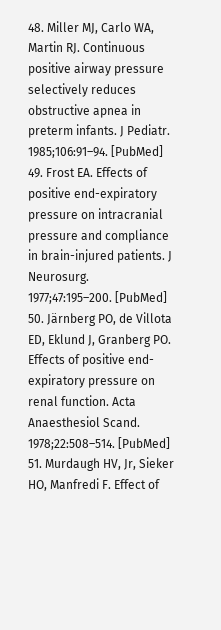48. Miller MJ, Carlo WA, Martin RJ. Continuous positive airway pressure selectively reduces obstructive apnea in preterm infants. J Pediatr. 1985;106:91–94. [PubMed]
49. Frost EA. Effects of positive end-expiratory pressure on intracranial pressure and compliance in brain-injured patients. J Neurosurg. 1977;47:195–200. [PubMed]
50. Järnberg PO, de Villota ED, Eklund J, Granberg PO. Effects of positive end-expiratory pressure on renal function. Acta Anaesthesiol Scand. 1978;22:508–514. [PubMed]
51. Murdaugh HV, Jr, Sieker HO, Manfredi F. Effect of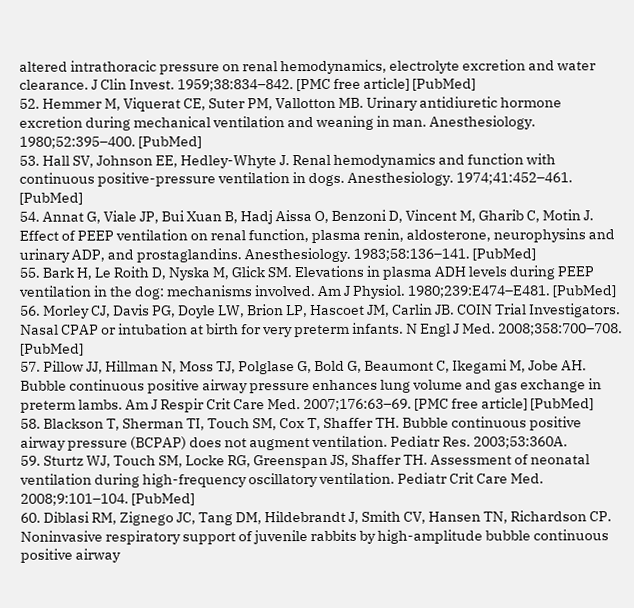altered intrathoracic pressure on renal hemodynamics, electrolyte excretion and water clearance. J Clin Invest. 1959;38:834–842. [PMC free article] [PubMed]
52. Hemmer M, Viquerat CE, Suter PM, Vallotton MB. Urinary antidiuretic hormone excretion during mechanical ventilation and weaning in man. Anesthesiology. 1980;52:395–400. [PubMed]
53. Hall SV, Johnson EE, Hedley-Whyte J. Renal hemodynamics and function with continuous positive-pressure ventilation in dogs. Anesthesiology. 1974;41:452–461. [PubMed]
54. Annat G, Viale JP, Bui Xuan B, Hadj Aissa O, Benzoni D, Vincent M, Gharib C, Motin J. Effect of PEEP ventilation on renal function, plasma renin, aldosterone, neurophysins and urinary ADP, and prostaglandins. Anesthesiology. 1983;58:136–141. [PubMed]
55. Bark H, Le Roith D, Nyska M, Glick SM. Elevations in plasma ADH levels during PEEP ventilation in the dog: mechanisms involved. Am J Physiol. 1980;239:E474–E481. [PubMed]
56. Morley CJ, Davis PG, Doyle LW, Brion LP, Hascoet JM, Carlin JB. COIN Trial Investigators. Nasal CPAP or intubation at birth for very preterm infants. N Engl J Med. 2008;358:700–708. [PubMed]
57. Pillow JJ, Hillman N, Moss TJ, Polglase G, Bold G, Beaumont C, Ikegami M, Jobe AH. Bubble continuous positive airway pressure enhances lung volume and gas exchange in preterm lambs. Am J Respir Crit Care Med. 2007;176:63–69. [PMC free article] [PubMed]
58. Blackson T, Sherman TI, Touch SM, Cox T, Shaffer TH. Bubble continuous positive airway pressure (BCPAP) does not augment ventilation. Pediatr Res. 2003;53:360A.
59. Sturtz WJ, Touch SM, Locke RG, Greenspan JS, Shaffer TH. Assessment of neonatal ventilation during high-frequency oscillatory ventilation. Pediatr Crit Care Med. 2008;9:101–104. [PubMed]
60. Diblasi RM, Zignego JC, Tang DM, Hildebrandt J, Smith CV, Hansen TN, Richardson CP. Noninvasive respiratory support of juvenile rabbits by high-amplitude bubble continuous positive airway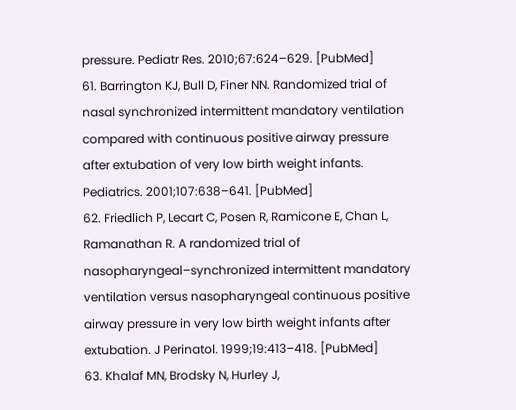pressure. Pediatr Res. 2010;67:624–629. [PubMed]
61. Barrington KJ, Bull D, Finer NN. Randomized trial of nasal synchronized intermittent mandatory ventilation compared with continuous positive airway pressure after extubation of very low birth weight infants. Pediatrics. 2001;107:638–641. [PubMed]
62. Friedlich P, Lecart C, Posen R, Ramicone E, Chan L, Ramanathan R. A randomized trial of nasopharyngeal–synchronized intermittent mandatory ventilation versus nasopharyngeal continuous positive airway pressure in very low birth weight infants after extubation. J Perinatol. 1999;19:413–418. [PubMed]
63. Khalaf MN, Brodsky N, Hurley J,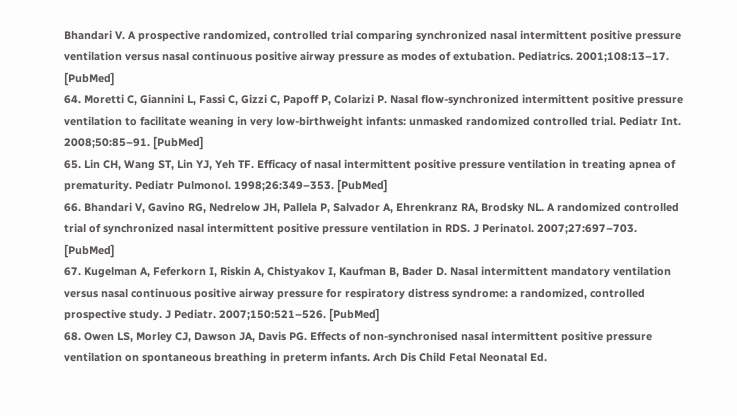Bhandari V. A prospective randomized, controlled trial comparing synchronized nasal intermittent positive pressure ventilation versus nasal continuous positive airway pressure as modes of extubation. Pediatrics. 2001;108:13–17. [PubMed]
64. Moretti C, Giannini L, Fassi C, Gizzi C, Papoff P, Colarizi P. Nasal flow-synchronized intermittent positive pressure ventilation to facilitate weaning in very low-birthweight infants: unmasked randomized controlled trial. Pediatr Int. 2008;50:85–91. [PubMed]
65. Lin CH, Wang ST, Lin YJ, Yeh TF. Efficacy of nasal intermittent positive pressure ventilation in treating apnea of prematurity. Pediatr Pulmonol. 1998;26:349–353. [PubMed]
66. Bhandari V, Gavino RG, Nedrelow JH, Pallela P, Salvador A, Ehrenkranz RA, Brodsky NL. A randomized controlled trial of synchronized nasal intermittent positive pressure ventilation in RDS. J Perinatol. 2007;27:697–703. [PubMed]
67. Kugelman A, Feferkorn I, Riskin A, Chistyakov I, Kaufman B, Bader D. Nasal intermittent mandatory ventilation versus nasal continuous positive airway pressure for respiratory distress syndrome: a randomized, controlled prospective study. J Pediatr. 2007;150:521–526. [PubMed]
68. Owen LS, Morley CJ, Dawson JA, Davis PG. Effects of non-synchronised nasal intermittent positive pressure ventilation on spontaneous breathing in preterm infants. Arch Dis Child Fetal Neonatal Ed.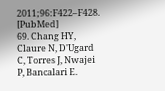2011;96:F422–F428. [PubMed]
69. Chang HY, Claure N, D'Ugard C, Torres J, Nwajei P, Bancalari E.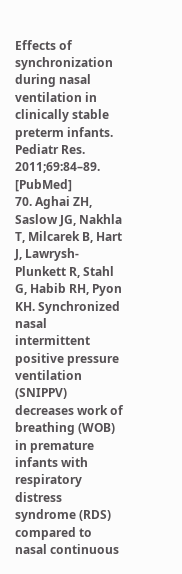Effects of synchronization during nasal ventilation in clinically stable preterm infants. Pediatr Res. 2011;69:84–89. [PubMed]
70. Aghai ZH, Saslow JG, Nakhla T, Milcarek B, Hart J, Lawrysh-Plunkett R, Stahl G, Habib RH, Pyon KH. Synchronized nasal intermittent positive pressure ventilation (SNIPPV) decreases work of breathing (WOB) in premature infants with respiratory distress syndrome (RDS) compared to nasal continuous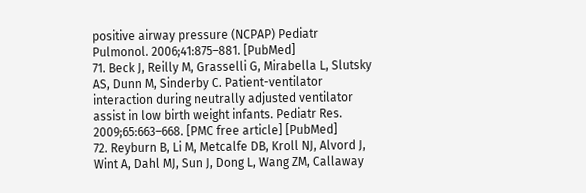positive airway pressure (NCPAP) Pediatr Pulmonol. 2006;41:875–881. [PubMed]
71. Beck J, Reilly M, Grasselli G, Mirabella L, Slutsky AS, Dunn M, Sinderby C. Patient-ventilator interaction during neutrally adjusted ventilator assist in low birth weight infants. Pediatr Res. 2009;65:663–668. [PMC free article] [PubMed]
72. Reyburn B, Li M, Metcalfe DB, Kroll NJ, Alvord J, Wint A, Dahl MJ, Sun J, Dong L, Wang ZM, Callaway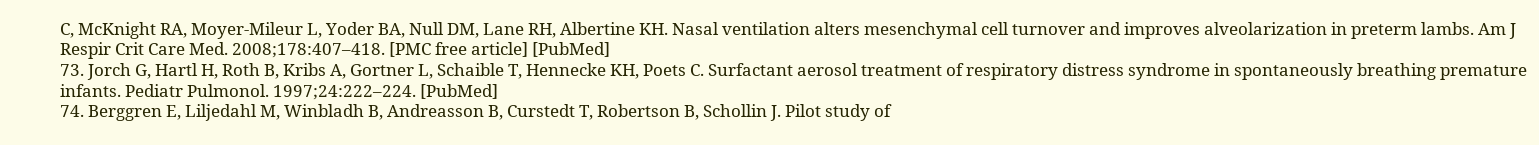C, McKnight RA, Moyer-Mileur L, Yoder BA, Null DM, Lane RH, Albertine KH. Nasal ventilation alters mesenchymal cell turnover and improves alveolarization in preterm lambs. Am J Respir Crit Care Med. 2008;178:407–418. [PMC free article] [PubMed]
73. Jorch G, Hartl H, Roth B, Kribs A, Gortner L, Schaible T, Hennecke KH, Poets C. Surfactant aerosol treatment of respiratory distress syndrome in spontaneously breathing premature infants. Pediatr Pulmonol. 1997;24:222–224. [PubMed]
74. Berggren E, Liljedahl M, Winbladh B, Andreasson B, Curstedt T, Robertson B, Schollin J. Pilot study of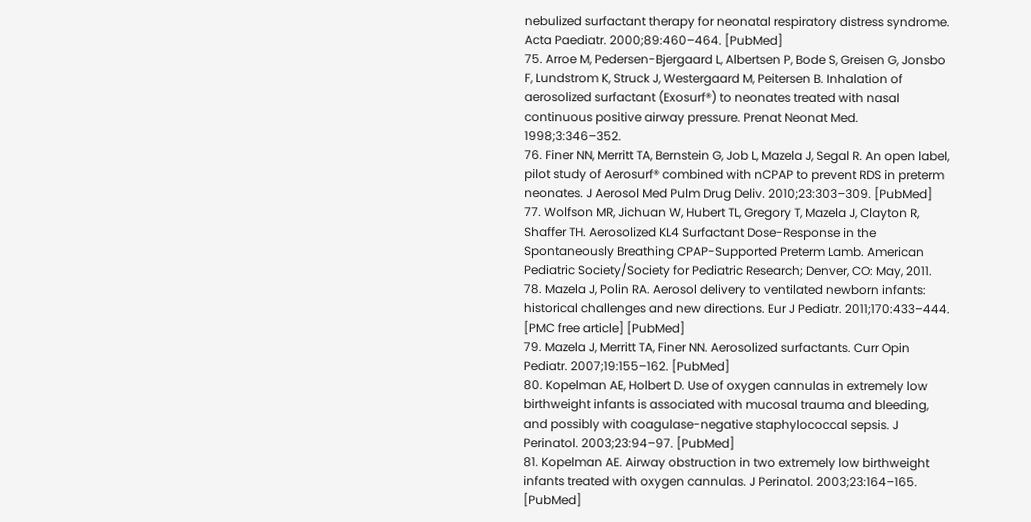nebulized surfactant therapy for neonatal respiratory distress syndrome. Acta Paediatr. 2000;89:460–464. [PubMed]
75. Arroe M, Pedersen-Bjergaard L, Albertsen P, Bode S, Greisen G, Jonsbo F, Lundstrom K, Struck J, Westergaard M, Peitersen B. Inhalation of aerosolized surfactant (Exosurf®) to neonates treated with nasal continuous positive airway pressure. Prenat Neonat Med. 1998;3:346–352.
76. Finer NN, Merritt TA, Bernstein G, Job L, Mazela J, Segal R. An open label, pilot study of Aerosurf® combined with nCPAP to prevent RDS in preterm neonates. J Aerosol Med Pulm Drug Deliv. 2010;23:303–309. [PubMed]
77. Wolfson MR, Jichuan W, Hubert TL, Gregory T, Mazela J, Clayton R, Shaffer TH. Aerosolized KL4 Surfactant Dose-Response in the Spontaneously Breathing CPAP-Supported Preterm Lamb. American Pediatric Society/Society for Pediatric Research; Denver, CO: May, 2011.
78. Mazela J, Polin RA. Aerosol delivery to ventilated newborn infants: historical challenges and new directions. Eur J Pediatr. 2011;170:433–444. [PMC free article] [PubMed]
79. Mazela J, Merritt TA, Finer NN. Aerosolized surfactants. Curr Opin Pediatr. 2007;19:155–162. [PubMed]
80. Kopelman AE, Holbert D. Use of oxygen cannulas in extremely low birthweight infants is associated with mucosal trauma and bleeding, and possibly with coagulase-negative staphylococcal sepsis. J Perinatol. 2003;23:94–97. [PubMed]
81. Kopelman AE. Airway obstruction in two extremely low birthweight infants treated with oxygen cannulas. J Perinatol. 2003;23:164–165. [PubMed]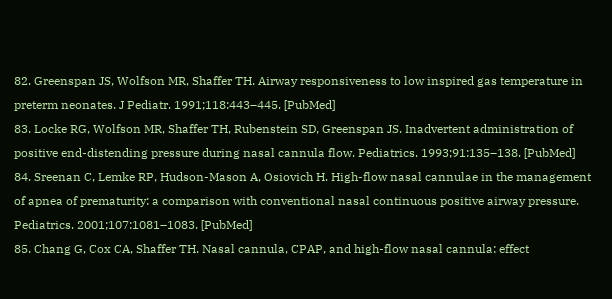82. Greenspan JS, Wolfson MR, Shaffer TH. Airway responsiveness to low inspired gas temperature in preterm neonates. J Pediatr. 1991;118:443–445. [PubMed]
83. Locke RG, Wolfson MR, Shaffer TH, Rubenstein SD, Greenspan JS. Inadvertent administration of positive end-distending pressure during nasal cannula flow. Pediatrics. 1993;91:135–138. [PubMed]
84. Sreenan C, Lemke RP, Hudson-Mason A, Osiovich H. High-flow nasal cannulae in the management of apnea of prematurity: a comparison with conventional nasal continuous positive airway pressure. Pediatrics. 2001;107:1081–1083. [PubMed]
85. Chang G, Cox CA, Shaffer TH. Nasal cannula, CPAP, and high-flow nasal cannula: effect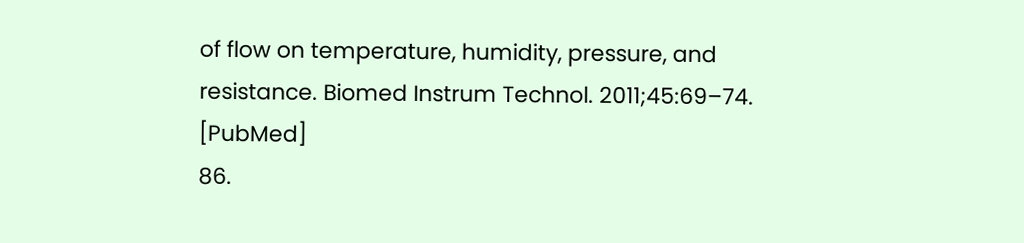of flow on temperature, humidity, pressure, and resistance. Biomed Instrum Technol. 2011;45:69–74. [PubMed]
86.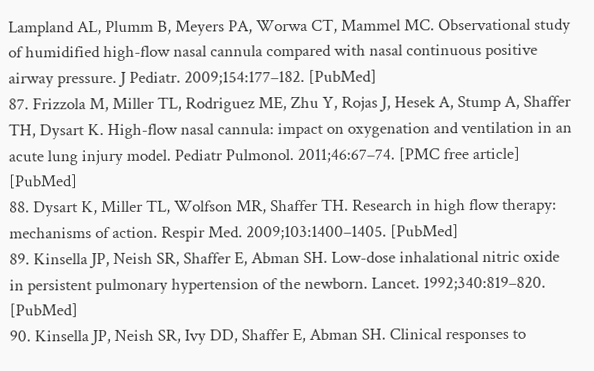Lampland AL, Plumm B, Meyers PA, Worwa CT, Mammel MC. Observational study of humidified high-flow nasal cannula compared with nasal continuous positive airway pressure. J Pediatr. 2009;154:177–182. [PubMed]
87. Frizzola M, Miller TL, Rodriguez ME, Zhu Y, Rojas J, Hesek A, Stump A, Shaffer TH, Dysart K. High-flow nasal cannula: impact on oxygenation and ventilation in an acute lung injury model. Pediatr Pulmonol. 2011;46:67–74. [PMC free article] [PubMed]
88. Dysart K, Miller TL, Wolfson MR, Shaffer TH. Research in high flow therapy: mechanisms of action. Respir Med. 2009;103:1400–1405. [PubMed]
89. Kinsella JP, Neish SR, Shaffer E, Abman SH. Low-dose inhalational nitric oxide in persistent pulmonary hypertension of the newborn. Lancet. 1992;340:819–820. [PubMed]
90. Kinsella JP, Neish SR, Ivy DD, Shaffer E, Abman SH. Clinical responses to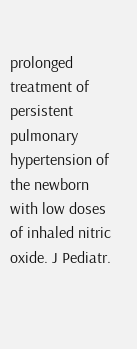prolonged treatment of persistent pulmonary hypertension of the newborn with low doses of inhaled nitric oxide. J Pediatr.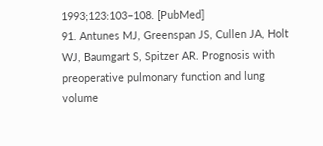1993;123:103–108. [PubMed]
91. Antunes MJ, Greenspan JS, Cullen JA, Holt WJ, Baumgart S, Spitzer AR. Prognosis with preoperative pulmonary function and lung volume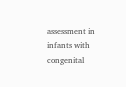assessment in infants with congenital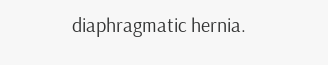diaphragmatic hernia.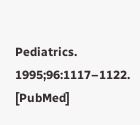Pediatrics. 1995;96:1117–1122. [PubMed]